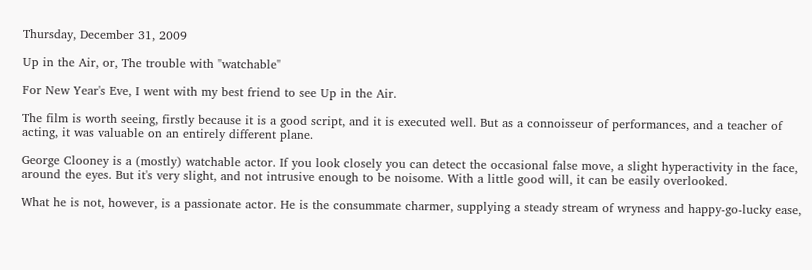Thursday, December 31, 2009

Up in the Air, or, The trouble with "watchable"

For New Year's Eve, I went with my best friend to see Up in the Air.

The film is worth seeing, firstly because it is a good script, and it is executed well. But as a connoisseur of performances, and a teacher of acting, it was valuable on an entirely different plane.

George Clooney is a (mostly) watchable actor. If you look closely you can detect the occasional false move, a slight hyperactivity in the face, around the eyes. But it's very slight, and not intrusive enough to be noisome. With a little good will, it can be easily overlooked.

What he is not, however, is a passionate actor. He is the consummate charmer, supplying a steady stream of wryness and happy-go-lucky ease,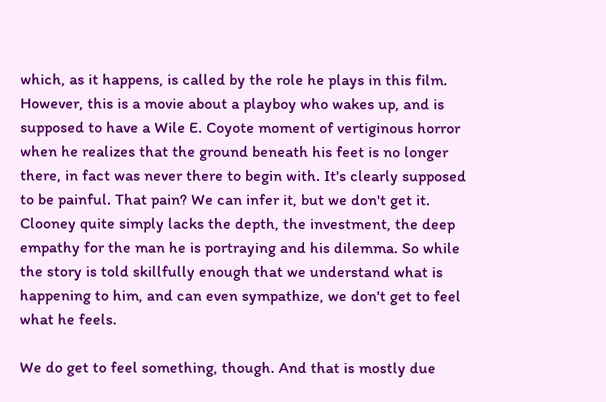which, as it happens, is called by the role he plays in this film. However, this is a movie about a playboy who wakes up, and is supposed to have a Wile E. Coyote moment of vertiginous horror when he realizes that the ground beneath his feet is no longer there, in fact was never there to begin with. It's clearly supposed to be painful. That pain? We can infer it, but we don't get it. Clooney quite simply lacks the depth, the investment, the deep empathy for the man he is portraying and his dilemma. So while the story is told skillfully enough that we understand what is happening to him, and can even sympathize, we don't get to feel what he feels.

We do get to feel something, though. And that is mostly due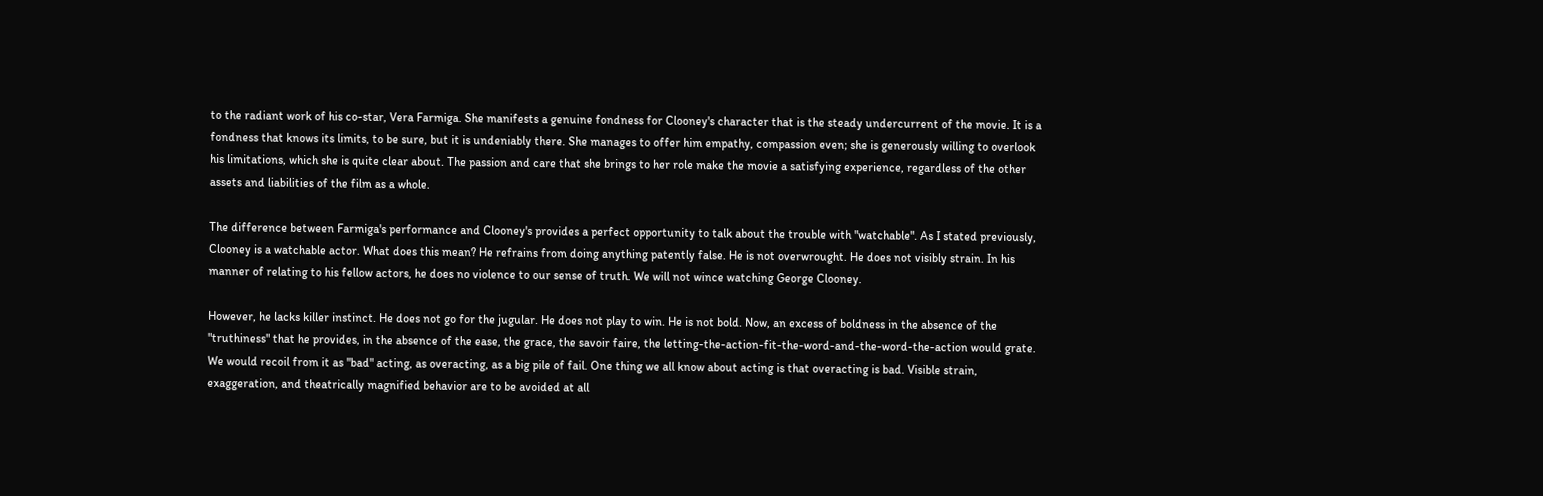to the radiant work of his co-star, Vera Farmiga. She manifests a genuine fondness for Clooney's character that is the steady undercurrent of the movie. It is a fondness that knows its limits, to be sure, but it is undeniably there. She manages to offer him empathy, compassion even; she is generously willing to overlook his limitations, which she is quite clear about. The passion and care that she brings to her role make the movie a satisfying experience, regardless of the other assets and liabilities of the film as a whole.

The difference between Farmiga's performance and Clooney's provides a perfect opportunity to talk about the trouble with "watchable". As I stated previously, Clooney is a watchable actor. What does this mean? He refrains from doing anything patently false. He is not overwrought. He does not visibly strain. In his manner of relating to his fellow actors, he does no violence to our sense of truth. We will not wince watching George Clooney.

However, he lacks killer instinct. He does not go for the jugular. He does not play to win. He is not bold. Now, an excess of boldness in the absence of the "truthiness" that he provides, in the absence of the ease, the grace, the savoir faire, the letting-the-action-fit-the-word-and-the-word-the-action would grate. We would recoil from it as "bad" acting, as overacting, as a big pile of fail. One thing we all know about acting is that overacting is bad. Visible strain, exaggeration, and theatrically magnified behavior are to be avoided at all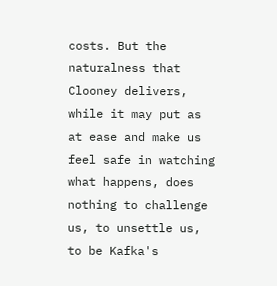costs. But the naturalness that Clooney delivers, while it may put as at ease and make us feel safe in watching what happens, does nothing to challenge us, to unsettle us, to be Kafka's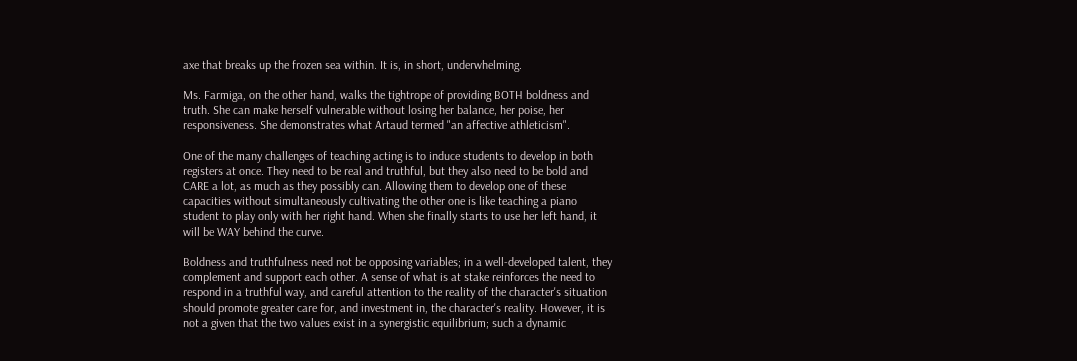axe that breaks up the frozen sea within. It is, in short, underwhelming.

Ms. Farmiga, on the other hand, walks the tightrope of providing BOTH boldness and truth. She can make herself vulnerable without losing her balance, her poise, her responsiveness. She demonstrates what Artaud termed "an affective athleticism".

One of the many challenges of teaching acting is to induce students to develop in both registers at once. They need to be real and truthful, but they also need to be bold and CARE a lot, as much as they possibly can. Allowing them to develop one of these capacities without simultaneously cultivating the other one is like teaching a piano student to play only with her right hand. When she finally starts to use her left hand, it will be WAY behind the curve.

Boldness and truthfulness need not be opposing variables; in a well-developed talent, they complement and support each other. A sense of what is at stake reinforces the need to respond in a truthful way, and careful attention to the reality of the character's situation should promote greater care for, and investment in, the character's reality. However, it is not a given that the two values exist in a synergistic equilibrium; such a dynamic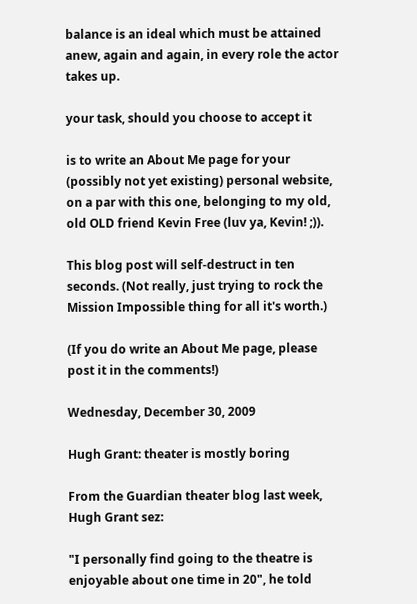balance is an ideal which must be attained anew, again and again, in every role the actor takes up.

your task, should you choose to accept it

is to write an About Me page for your (possibly not yet existing) personal website, on a par with this one, belonging to my old, old OLD friend Kevin Free (luv ya, Kevin! ;)).

This blog post will self-destruct in ten seconds. (Not really, just trying to rock the Mission Impossible thing for all it's worth.)

(If you do write an About Me page, please post it in the comments!)

Wednesday, December 30, 2009

Hugh Grant: theater is mostly boring

From the Guardian theater blog last week, Hugh Grant sez:

"I personally find going to the theatre is enjoyable about one time in 20", he told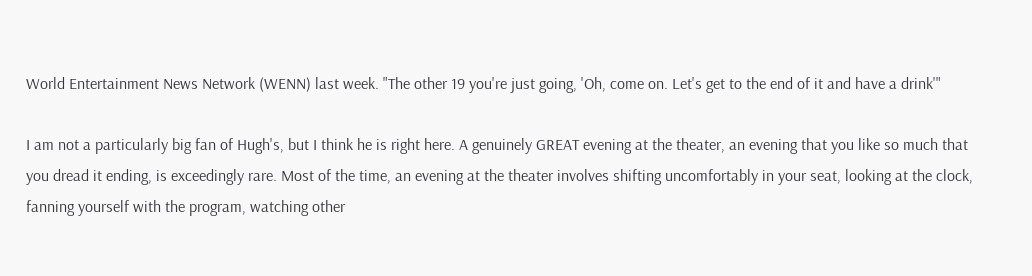World Entertainment News Network (WENN) last week. "The other 19 you're just going, 'Oh, come on. Let's get to the end of it and have a drink'"

I am not a particularly big fan of Hugh's, but I think he is right here. A genuinely GREAT evening at the theater, an evening that you like so much that you dread it ending, is exceedingly rare. Most of the time, an evening at the theater involves shifting uncomfortably in your seat, looking at the clock, fanning yourself with the program, watching other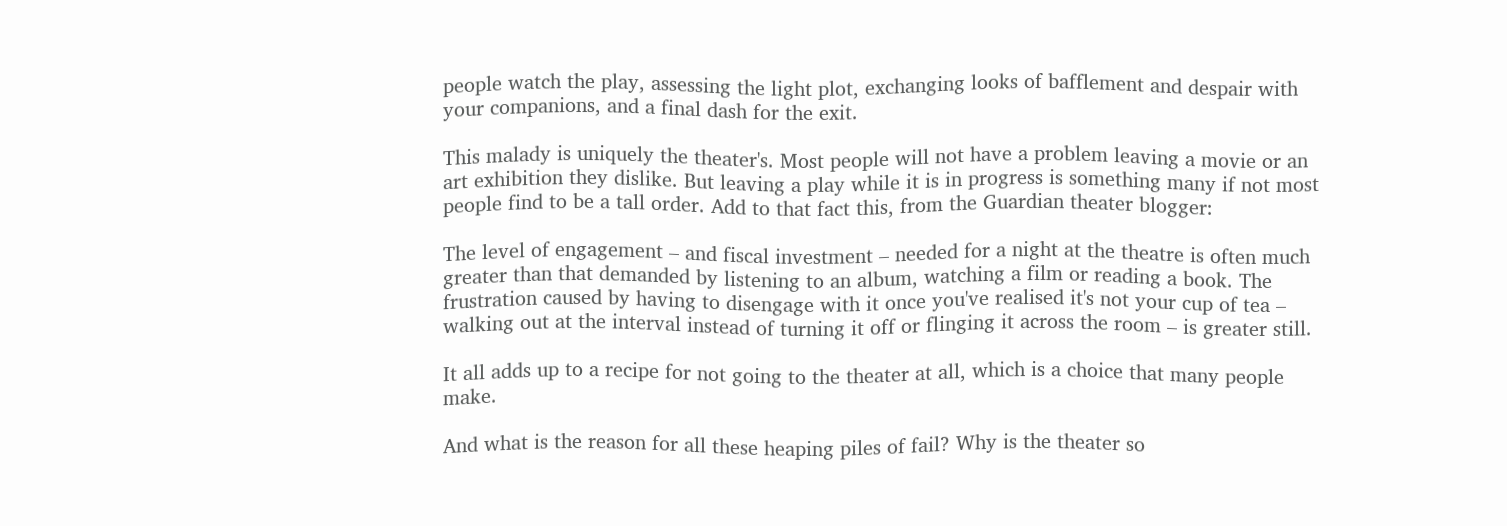people watch the play, assessing the light plot, exchanging looks of bafflement and despair with your companions, and a final dash for the exit.

This malady is uniquely the theater's. Most people will not have a problem leaving a movie or an art exhibition they dislike. But leaving a play while it is in progress is something many if not most people find to be a tall order. Add to that fact this, from the Guardian theater blogger:

The level of engagement – and fiscal investment – needed for a night at the theatre is often much greater than that demanded by listening to an album, watching a film or reading a book. The frustration caused by having to disengage with it once you've realised it's not your cup of tea – walking out at the interval instead of turning it off or flinging it across the room – is greater still.

It all adds up to a recipe for not going to the theater at all, which is a choice that many people make.

And what is the reason for all these heaping piles of fail? Why is the theater so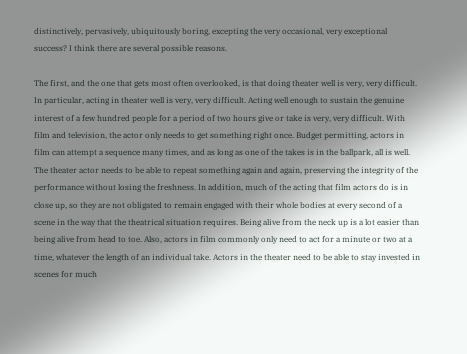distinctively, pervasively, ubiquitously boring, excepting the very occasional, very exceptional success? I think there are several possible reasons.

The first, and the one that gets most often overlooked, is that doing theater well is very, very difficult. In particular, acting in theater well is very, very difficult. Acting well enough to sustain the genuine interest of a few hundred people for a period of two hours give or take is very, very difficult. With film and television, the actor only needs to get something right once. Budget permitting, actors in film can attempt a sequence many times, and as long as one of the takes is in the ballpark, all is well. The theater actor needs to be able to repeat something again and again, preserving the integrity of the performance without losing the freshness. In addition, much of the acting that film actors do is in close up, so they are not obligated to remain engaged with their whole bodies at every second of a scene in the way that the theatrical situation requires. Being alive from the neck up is a lot easier than being alive from head to toe. Also, actors in film commonly only need to act for a minute or two at a time, whatever the length of an individual take. Actors in the theater need to be able to stay invested in scenes for much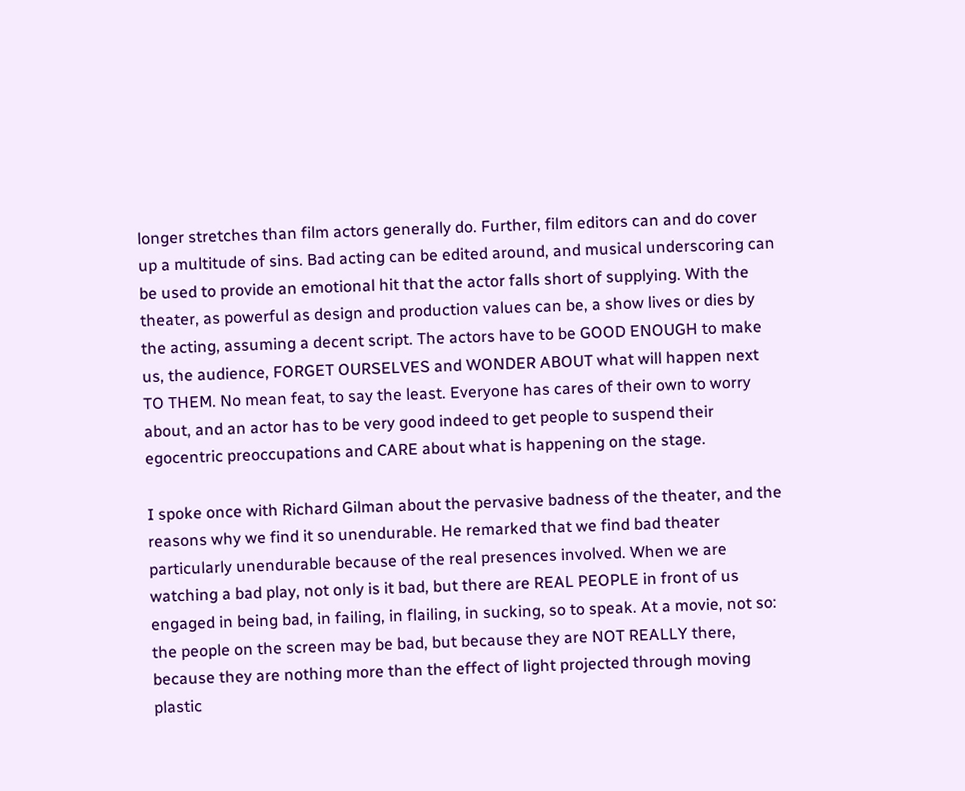longer stretches than film actors generally do. Further, film editors can and do cover up a multitude of sins. Bad acting can be edited around, and musical underscoring can be used to provide an emotional hit that the actor falls short of supplying. With the theater, as powerful as design and production values can be, a show lives or dies by the acting, assuming a decent script. The actors have to be GOOD ENOUGH to make us, the audience, FORGET OURSELVES and WONDER ABOUT what will happen next TO THEM. No mean feat, to say the least. Everyone has cares of their own to worry about, and an actor has to be very good indeed to get people to suspend their egocentric preoccupations and CARE about what is happening on the stage.

I spoke once with Richard Gilman about the pervasive badness of the theater, and the reasons why we find it so unendurable. He remarked that we find bad theater particularly unendurable because of the real presences involved. When we are watching a bad play, not only is it bad, but there are REAL PEOPLE in front of us engaged in being bad, in failing, in flailing, in sucking, so to speak. At a movie, not so: the people on the screen may be bad, but because they are NOT REALLY there, because they are nothing more than the effect of light projected through moving plastic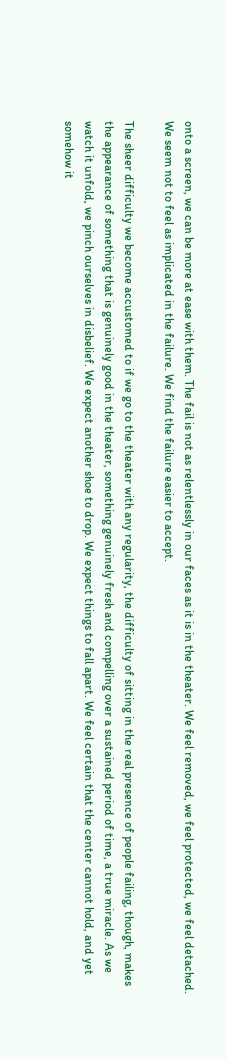onto a screen, we can be more at ease with them. The fail is not as relentlessly in our faces as it is in the theater. We feel removed, we feel protected, we feel detached. We seem not to feel as implicated in the failure. We find the failure easier to accept.

The sheer difficulty we become accustomed to if we go to the theater with any regularity, the difficulty of sitting in the real presence of people failing, though, makes the appearance of something that is genuinely good in the theater, something genuinely fresh and compelling over a sustained period of time, a true miracle. As we watch it unfold, we pinch ourselves in disbelief. We expect another shoe to drop. We expect things to fall apart. We feel certain that the center cannot hold, and yet somehow it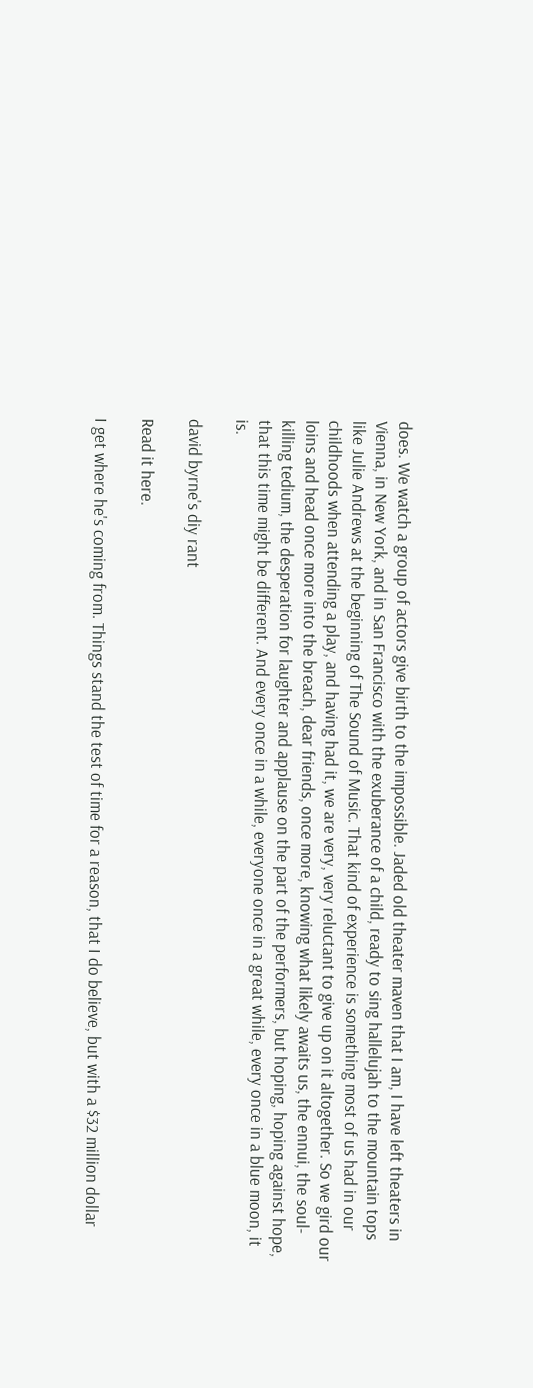does. We watch a group of actors give birth to the impossible. Jaded old theater maven that I am, I have left theaters in Vienna, in New York, and in San Francisco with the exuberance of a child, ready to sing hallelujah to the mountain tops like Julie Andrews at the beginning of The Sound of Music. That kind of experience is something most of us had in our childhoods when attending a play, and having had it, we are very, very reluctant to give up on it altogether. So we gird our loins and head once more into the breach, dear friends, once more, knowing what likely awaits us, the ennui, the soul-killing tedium, the desperation for laughter and applause on the part of the performers, but hoping, hoping against hope, that this time might be different. And every once in a while, everyone once in a great while, every once in a blue moon, it is.

david byrne's diy rant

Read it here.

I get where he's coming from. Things stand the test of time for a reason, that I do believe, but with a $32 million dollar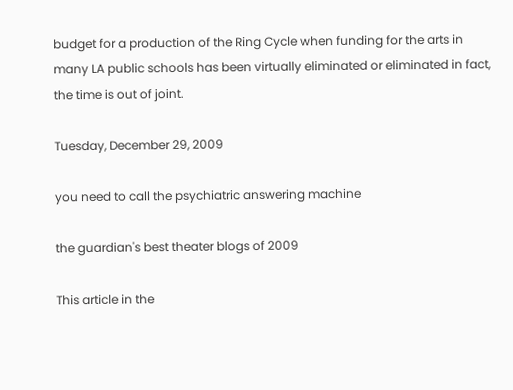budget for a production of the Ring Cycle when funding for the arts in many LA public schools has been virtually eliminated or eliminated in fact, the time is out of joint.

Tuesday, December 29, 2009

you need to call the psychiatric answering machine

the guardian's best theater blogs of 2009

This article in the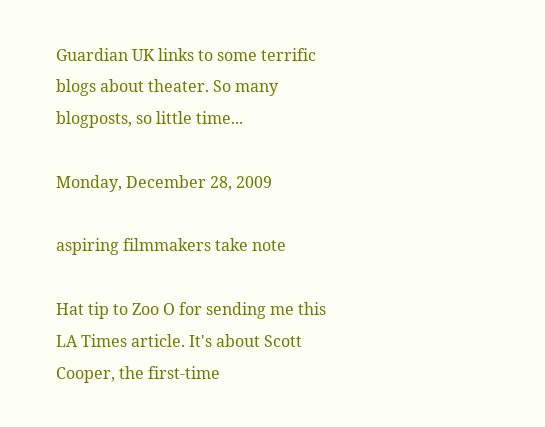Guardian UK links to some terrific blogs about theater. So many blogposts, so little time...

Monday, December 28, 2009

aspiring filmmakers take note

Hat tip to Zoo O for sending me this LA Times article. It's about Scott Cooper, the first-time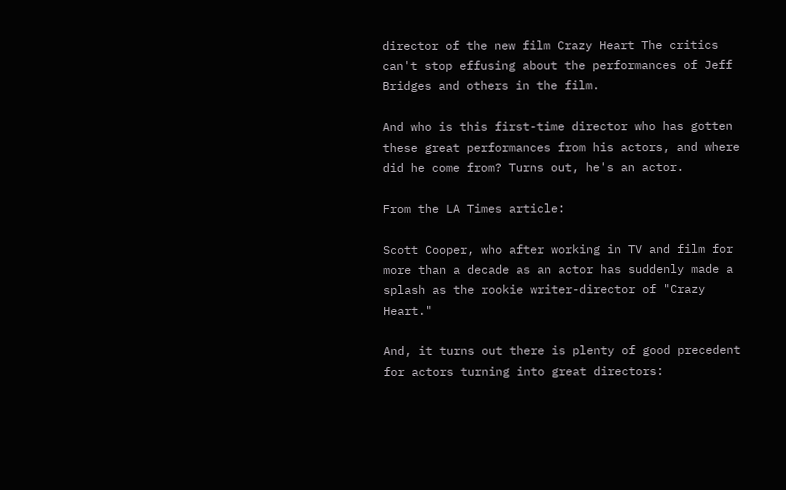director of the new film Crazy Heart The critics can't stop effusing about the performances of Jeff Bridges and others in the film.

And who is this first-time director who has gotten these great performances from his actors, and where did he come from? Turns out, he's an actor.

From the LA Times article:

Scott Cooper, who after working in TV and film for more than a decade as an actor has suddenly made a splash as the rookie writer-director of "Crazy Heart."

And, it turns out there is plenty of good precedent for actors turning into great directors: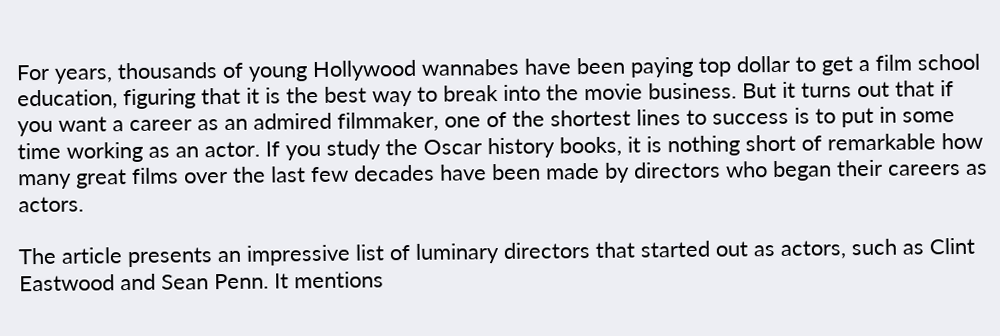For years, thousands of young Hollywood wannabes have been paying top dollar to get a film school education, figuring that it is the best way to break into the movie business. But it turns out that if you want a career as an admired filmmaker, one of the shortest lines to success is to put in some time working as an actor. If you study the Oscar history books, it is nothing short of remarkable how many great films over the last few decades have been made by directors who began their careers as actors.

The article presents an impressive list of luminary directors that started out as actors, such as Clint Eastwood and Sean Penn. It mentions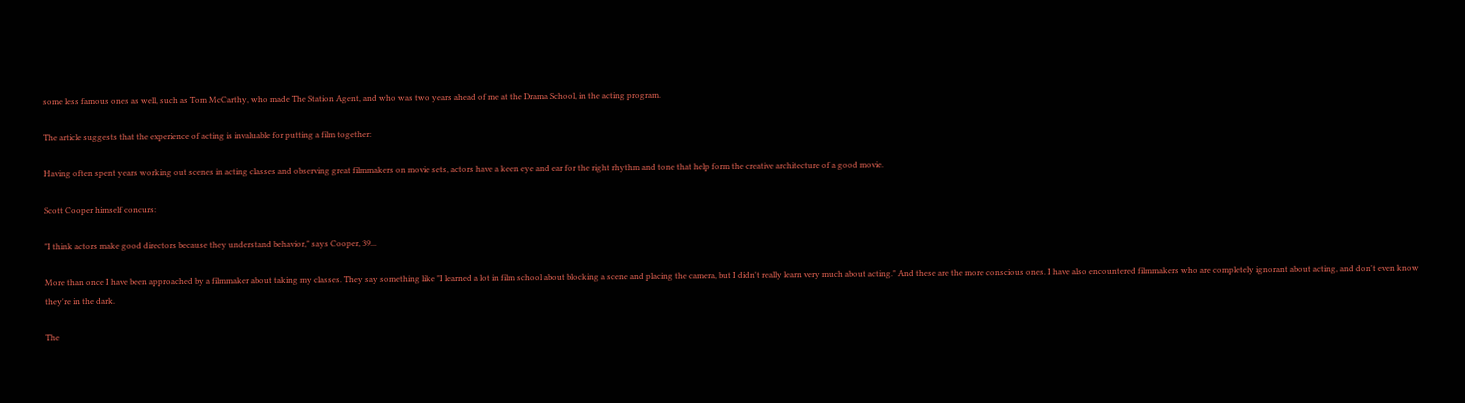some less famous ones as well, such as Tom McCarthy, who made The Station Agent, and who was two years ahead of me at the Drama School, in the acting program.

The article suggests that the experience of acting is invaluable for putting a film together:

Having often spent years working out scenes in acting classes and observing great filmmakers on movie sets, actors have a keen eye and ear for the right rhythm and tone that help form the creative architecture of a good movie.

Scott Cooper himself concurs:

"I think actors make good directors because they understand behavior," says Cooper, 39...

More than once I have been approached by a filmmaker about taking my classes. They say something like "I learned a lot in film school about blocking a scene and placing the camera, but I didn't really learn very much about acting." And these are the more conscious ones. I have also encountered filmmakers who are completely ignorant about acting, and don't even know they're in the dark.

The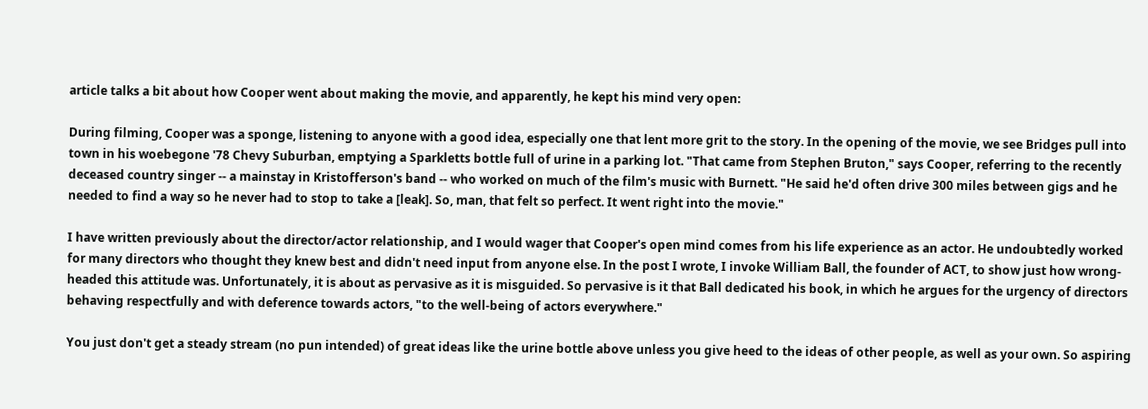article talks a bit about how Cooper went about making the movie, and apparently, he kept his mind very open:

During filming, Cooper was a sponge, listening to anyone with a good idea, especially one that lent more grit to the story. In the opening of the movie, we see Bridges pull into town in his woebegone '78 Chevy Suburban, emptying a Sparkletts bottle full of urine in a parking lot. "That came from Stephen Bruton," says Cooper, referring to the recently deceased country singer -- a mainstay in Kristofferson's band -- who worked on much of the film's music with Burnett. "He said he'd often drive 300 miles between gigs and he needed to find a way so he never had to stop to take a [leak]. So, man, that felt so perfect. It went right into the movie."

I have written previously about the director/actor relationship, and I would wager that Cooper's open mind comes from his life experience as an actor. He undoubtedly worked for many directors who thought they knew best and didn't need input from anyone else. In the post I wrote, I invoke William Ball, the founder of ACT, to show just how wrong-headed this attitude was. Unfortunately, it is about as pervasive as it is misguided. So pervasive is it that Ball dedicated his book, in which he argues for the urgency of directors behaving respectfully and with deference towards actors, "to the well-being of actors everywhere."

You just don't get a steady stream (no pun intended) of great ideas like the urine bottle above unless you give heed to the ideas of other people, as well as your own. So aspiring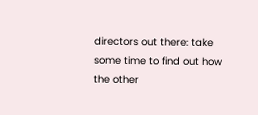directors out there: take some time to find out how the other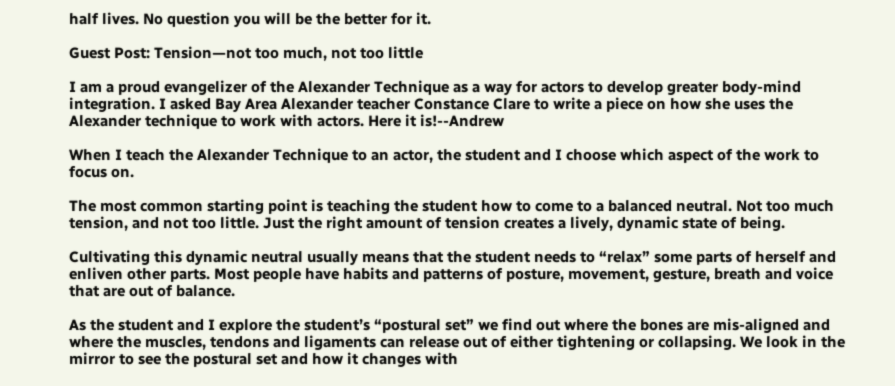half lives. No question you will be the better for it.

Guest Post: Tension—not too much, not too little

I am a proud evangelizer of the Alexander Technique as a way for actors to develop greater body-mind integration. I asked Bay Area Alexander teacher Constance Clare to write a piece on how she uses the Alexander technique to work with actors. Here it is!--Andrew

When I teach the Alexander Technique to an actor, the student and I choose which aspect of the work to focus on.

The most common starting point is teaching the student how to come to a balanced neutral. Not too much tension, and not too little. Just the right amount of tension creates a lively, dynamic state of being.

Cultivating this dynamic neutral usually means that the student needs to “relax” some parts of herself and enliven other parts. Most people have habits and patterns of posture, movement, gesture, breath and voice that are out of balance.

As the student and I explore the student’s “postural set” we find out where the bones are mis-aligned and where the muscles, tendons and ligaments can release out of either tightening or collapsing. We look in the mirror to see the postural set and how it changes with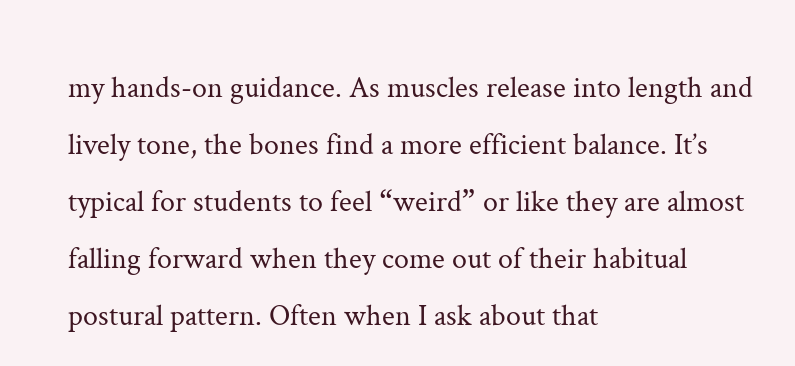my hands-on guidance. As muscles release into length and lively tone, the bones find a more efficient balance. It’s typical for students to feel “weird” or like they are almost falling forward when they come out of their habitual postural pattern. Often when I ask about that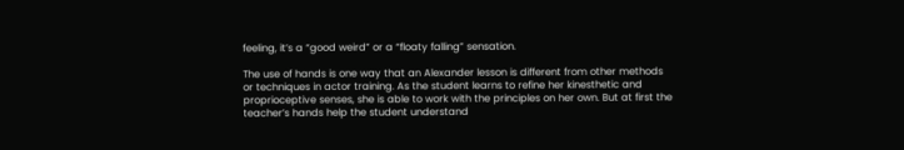feeling, it’s a “good weird” or a “floaty falling” sensation.

The use of hands is one way that an Alexander lesson is different from other methods or techniques in actor training. As the student learns to refine her kinesthetic and proprioceptive senses, she is able to work with the principles on her own. But at first the teacher’s hands help the student understand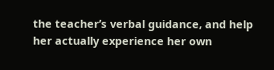the teacher’s verbal guidance, and help her actually experience her own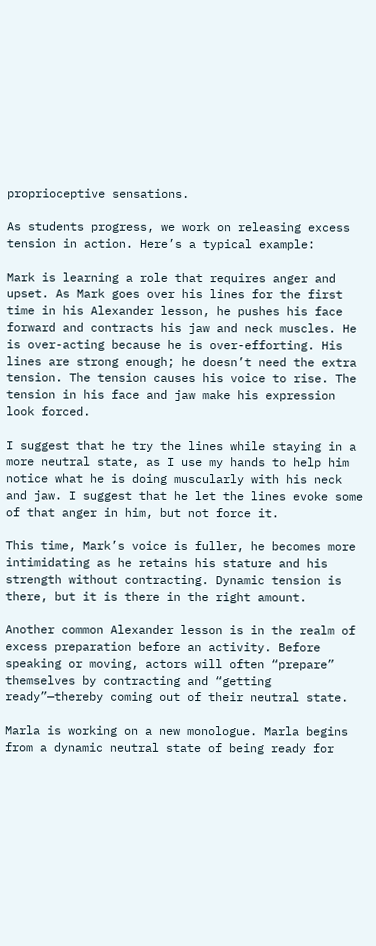proprioceptive sensations.

As students progress, we work on releasing excess tension in action. Here’s a typical example:

Mark is learning a role that requires anger and upset. As Mark goes over his lines for the first time in his Alexander lesson, he pushes his face forward and contracts his jaw and neck muscles. He is over-acting because he is over-efforting. His lines are strong enough; he doesn’t need the extra tension. The tension causes his voice to rise. The tension in his face and jaw make his expression look forced.

I suggest that he try the lines while staying in a more neutral state, as I use my hands to help him notice what he is doing muscularly with his neck and jaw. I suggest that he let the lines evoke some of that anger in him, but not force it.

This time, Mark’s voice is fuller, he becomes more intimidating as he retains his stature and his strength without contracting. Dynamic tension is there, but it is there in the right amount.

Another common Alexander lesson is in the realm of excess preparation before an activity. Before speaking or moving, actors will often “prepare” themselves by contracting and “getting ready”—thereby coming out of their neutral state.

Marla is working on a new monologue. Marla begins from a dynamic neutral state of being ready for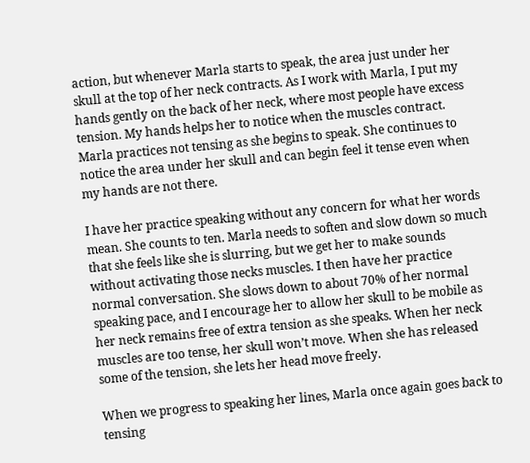action, but whenever Marla starts to speak, the area just under her skull at the top of her neck contracts. As I work with Marla, I put my hands gently on the back of her neck, where most people have excess tension. My hands helps her to notice when the muscles contract. Marla practices not tensing as she begins to speak. She continues to notice the area under her skull and can begin feel it tense even when my hands are not there.

I have her practice speaking without any concern for what her words mean. She counts to ten. Marla needs to soften and slow down so much that she feels like she is slurring, but we get her to make sounds without activating those necks muscles. I then have her practice normal conversation. She slows down to about 70% of her normal speaking pace, and I encourage her to allow her skull to be mobile as her neck remains free of extra tension as she speaks. When her neck muscles are too tense, her skull won’t move. When she has released some of the tension, she lets her head move freely.

When we progress to speaking her lines, Marla once again goes back to tensing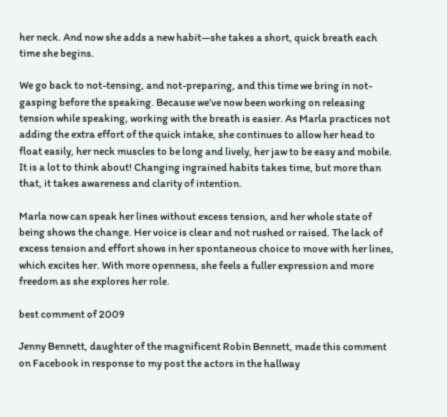her neck. And now she adds a new habit—she takes a short, quick breath each time she begins.

We go back to not-tensing, and not-preparing, and this time we bring in not-gasping before the speaking. Because we’ve now been working on releasing tension while speaking, working with the breath is easier. As Marla practices not adding the extra effort of the quick intake, she continues to allow her head to float easily, her neck muscles to be long and lively, her jaw to be easy and mobile. It is a lot to think about! Changing ingrained habits takes time, but more than that, it takes awareness and clarity of intention.

Marla now can speak her lines without excess tension, and her whole state of being shows the change. Her voice is clear and not rushed or raised. The lack of excess tension and effort shows in her spontaneous choice to move with her lines, which excites her. With more openness, she feels a fuller expression and more freedom as she explores her role.

best comment of 2009

Jenny Bennett, daughter of the magnificent Robin Bennett, made this comment on Facebook in response to my post the actors in the hallway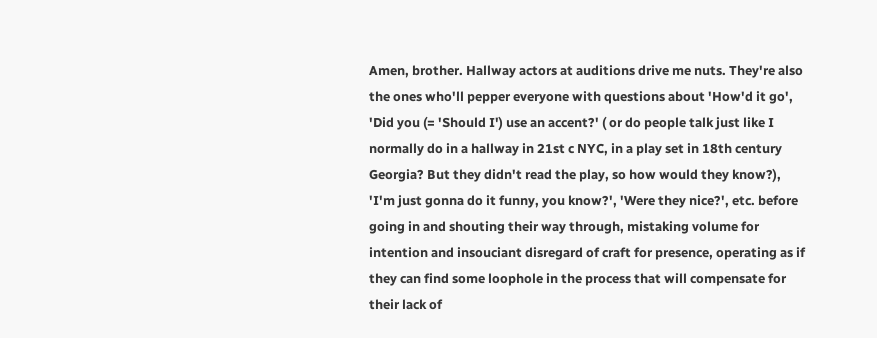Amen, brother. Hallway actors at auditions drive me nuts. They're also the ones who'll pepper everyone with questions about 'How'd it go', 'Did you (= 'Should I') use an accent?' ( or do people talk just like I normally do in a hallway in 21st c NYC, in a play set in 18th century Georgia? But they didn't read the play, so how would they know?), 'I'm just gonna do it funny, you know?', 'Were they nice?', etc. before going in and shouting their way through, mistaking volume for intention and insouciant disregard of craft for presence, operating as if they can find some loophole in the process that will compensate for their lack of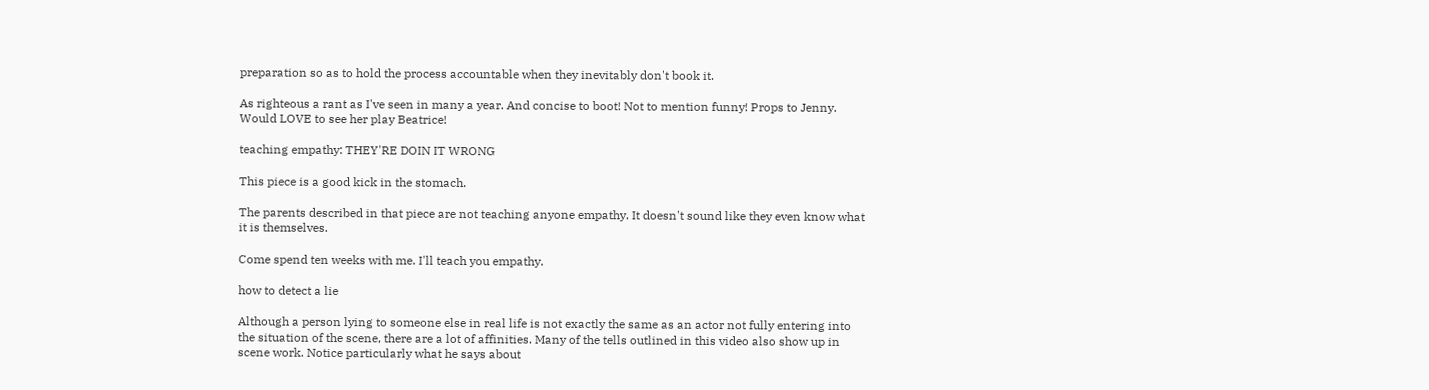preparation so as to hold the process accountable when they inevitably don't book it.

As righteous a rant as I've seen in many a year. And concise to boot! Not to mention funny! Props to Jenny. Would LOVE to see her play Beatrice!

teaching empathy: THEY'RE DOIN IT WRONG

This piece is a good kick in the stomach.

The parents described in that piece are not teaching anyone empathy. It doesn't sound like they even know what it is themselves.

Come spend ten weeks with me. I'll teach you empathy.

how to detect a lie

Although a person lying to someone else in real life is not exactly the same as an actor not fully entering into the situation of the scene, there are a lot of affinities. Many of the tells outlined in this video also show up in scene work. Notice particularly what he says about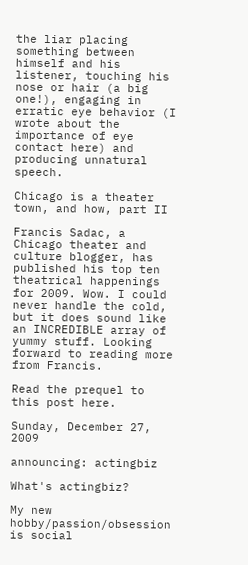the liar placing something between himself and his listener, touching his nose or hair (a big one!), engaging in erratic eye behavior (I wrote about the importance of eye contact here) and producing unnatural speech.

Chicago is a theater town, and how, part II

Francis Sadac, a Chicago theater and culture blogger, has published his top ten theatrical happenings for 2009. Wow. I could never handle the cold, but it does sound like an INCREDIBLE array of yummy stuff. Looking forward to reading more from Francis.

Read the prequel to this post here.

Sunday, December 27, 2009

announcing: actingbiz

What's actingbiz?

My new hobby/passion/obsession is social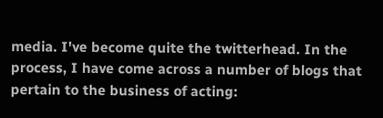media. I've become quite the twitterhead. In the process, I have come across a number of blogs that pertain to the business of acting: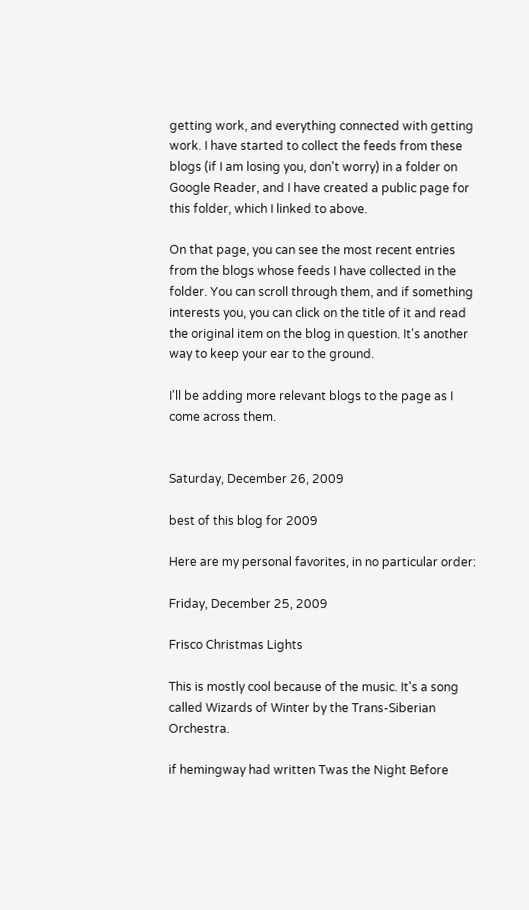getting work, and everything connected with getting work. I have started to collect the feeds from these blogs (if I am losing you, don't worry) in a folder on Google Reader, and I have created a public page for this folder, which I linked to above.

On that page, you can see the most recent entries from the blogs whose feeds I have collected in the folder. You can scroll through them, and if something interests you, you can click on the title of it and read the original item on the blog in question. It's another way to keep your ear to the ground.

I'll be adding more relevant blogs to the page as I come across them.


Saturday, December 26, 2009

best of this blog for 2009

Here are my personal favorites, in no particular order:

Friday, December 25, 2009

Frisco Christmas Lights

This is mostly cool because of the music. It's a song called Wizards of Winter by the Trans-Siberian Orchestra.

if hemingway had written Twas the Night Before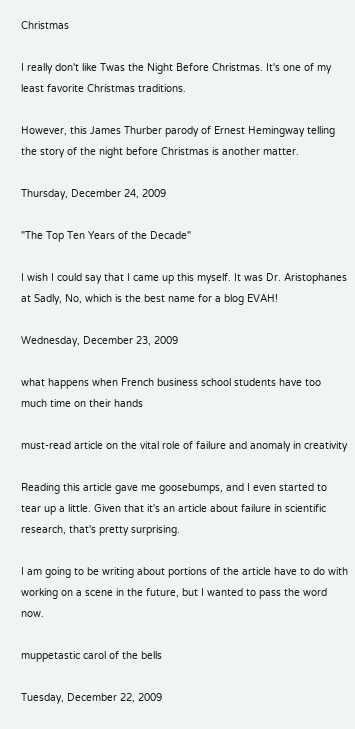Christmas

I really don't like Twas the Night Before Christmas. It's one of my least favorite Christmas traditions.

However, this James Thurber parody of Ernest Hemingway telling the story of the night before Christmas is another matter.

Thursday, December 24, 2009

"The Top Ten Years of the Decade"

I wish I could say that I came up this myself. It was Dr. Aristophanes at Sadly, No, which is the best name for a blog EVAH!

Wednesday, December 23, 2009

what happens when French business school students have too much time on their hands

must-read article on the vital role of failure and anomaly in creativity

Reading this article gave me goosebumps, and I even started to tear up a little. Given that it's an article about failure in scientific research, that's pretty surprising.

I am going to be writing about portions of the article have to do with working on a scene in the future, but I wanted to pass the word now.

muppetastic carol of the bells

Tuesday, December 22, 2009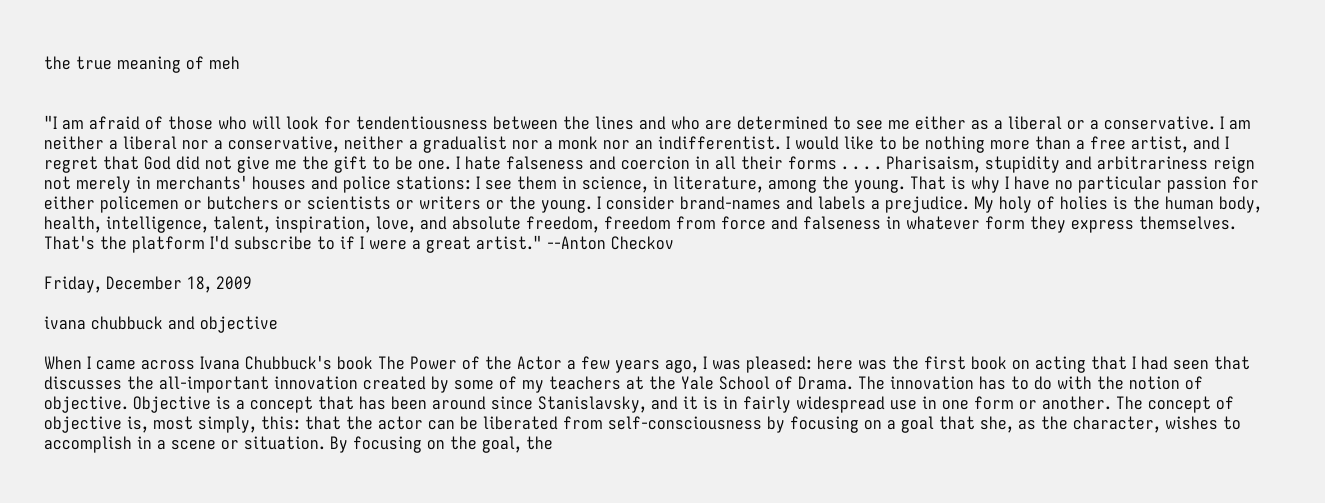the true meaning of meh


"I am afraid of those who will look for tendentiousness between the lines and who are determined to see me either as a liberal or a conservative. I am neither a liberal nor a conservative, neither a gradualist nor a monk nor an indifferentist. I would like to be nothing more than a free artist, and I regret that God did not give me the gift to be one. I hate falseness and coercion in all their forms . . . . Pharisaism, stupidity and arbitrariness reign not merely in merchants' houses and police stations: I see them in science, in literature, among the young. That is why I have no particular passion for either policemen or butchers or scientists or writers or the young. I consider brand-names and labels a prejudice. My holy of holies is the human body, health, intelligence, talent, inspiration, love, and absolute freedom, freedom from force and falseness in whatever form they express themselves. That's the platform I'd subscribe to if I were a great artist." --Anton Checkov

Friday, December 18, 2009

ivana chubbuck and objective

When I came across Ivana Chubbuck's book The Power of the Actor a few years ago, I was pleased: here was the first book on acting that I had seen that discusses the all-important innovation created by some of my teachers at the Yale School of Drama. The innovation has to do with the notion of objective. Objective is a concept that has been around since Stanislavsky, and it is in fairly widespread use in one form or another. The concept of objective is, most simply, this: that the actor can be liberated from self-consciousness by focusing on a goal that she, as the character, wishes to accomplish in a scene or situation. By focusing on the goal, the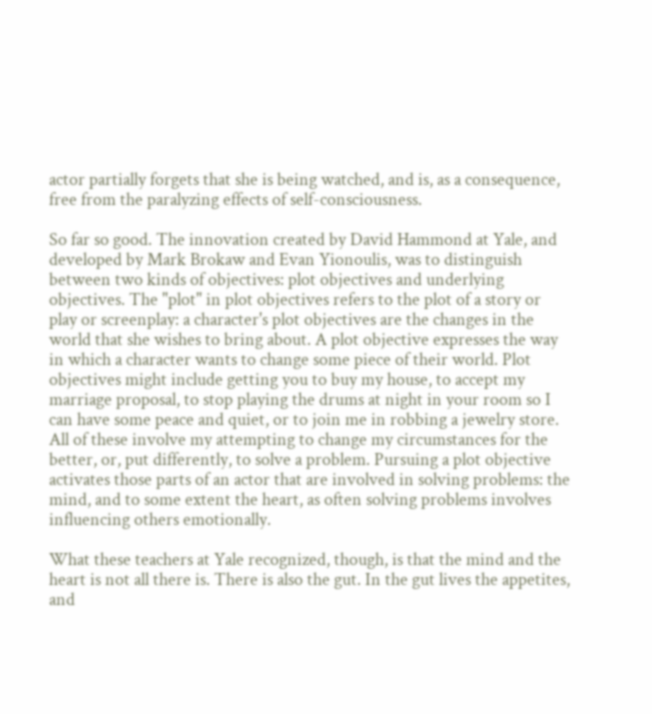actor partially forgets that she is being watched, and is, as a consequence, free from the paralyzing effects of self-consciousness.

So far so good. The innovation created by David Hammond at Yale, and developed by Mark Brokaw and Evan Yionoulis, was to distinguish between two kinds of objectives: plot objectives and underlying objectives. The "plot" in plot objectives refers to the plot of a story or play or screenplay: a character's plot objectives are the changes in the world that she wishes to bring about. A plot objective expresses the way in which a character wants to change some piece of their world. Plot objectives might include getting you to buy my house, to accept my marriage proposal, to stop playing the drums at night in your room so I can have some peace and quiet, or to join me in robbing a jewelry store. All of these involve my attempting to change my circumstances for the better, or, put differently, to solve a problem. Pursuing a plot objective activates those parts of an actor that are involved in solving problems: the mind, and to some extent the heart, as often solving problems involves influencing others emotionally.

What these teachers at Yale recognized, though, is that the mind and the heart is not all there is. There is also the gut. In the gut lives the appetites, and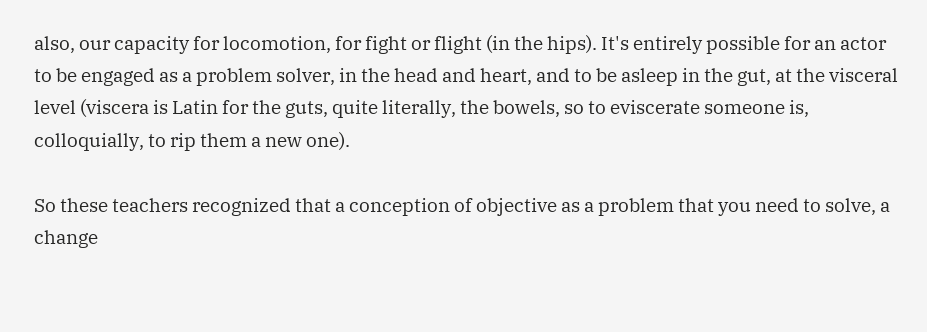also, our capacity for locomotion, for fight or flight (in the hips). It's entirely possible for an actor to be engaged as a problem solver, in the head and heart, and to be asleep in the gut, at the visceral level (viscera is Latin for the guts, quite literally, the bowels, so to eviscerate someone is, colloquially, to rip them a new one).

So these teachers recognized that a conception of objective as a problem that you need to solve, a change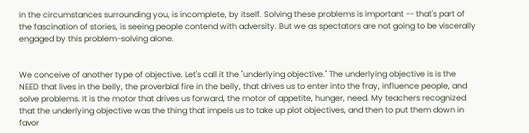in the circumstances surrounding you, is incomplete, by itself. Solving these problems is important -- that's part of the fascination of stories, is seeing people contend with adversity. But we as spectators are not going to be viscerally engaged by this problem-solving alone.


We conceive of another type of objective. Let's call it the "underlying objective." The underlying objective is is the NEED that lives in the belly, the proverbial fire in the belly, that drives us to enter into the fray, influence people, and solve problems. It is the motor that drives us forward, the motor of appetite, hunger, need. My teachers recognized that the underlying objective was the thing that impels us to take up plot objectives, and then to put them down in favor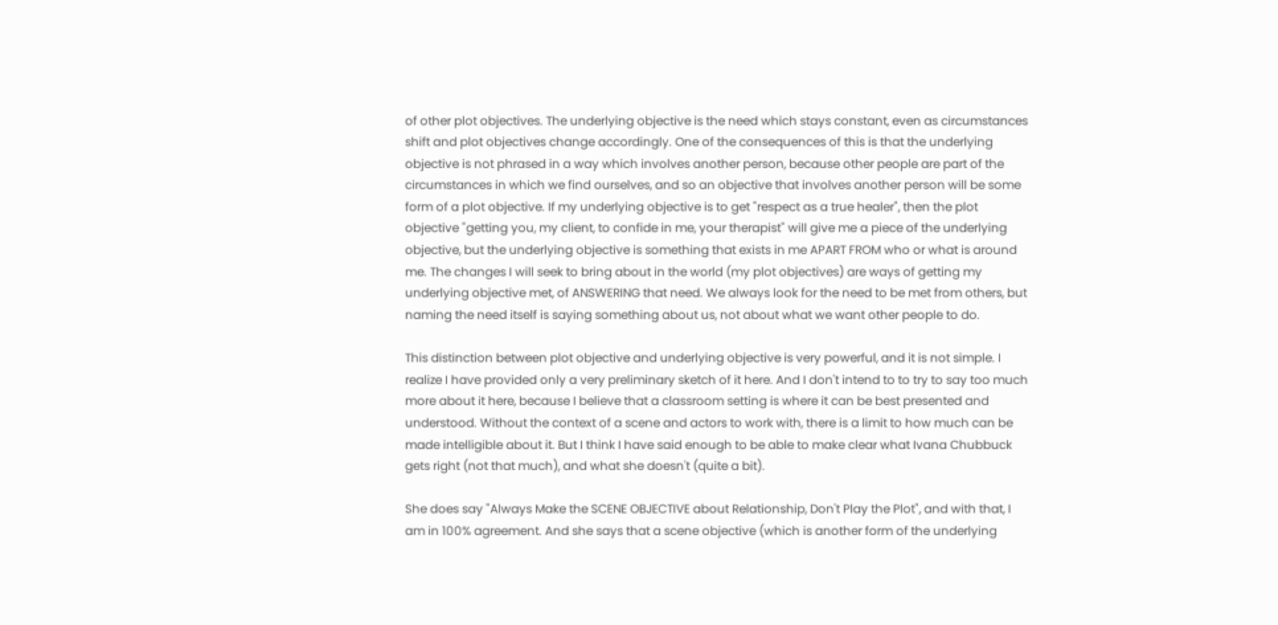of other plot objectives. The underlying objective is the need which stays constant, even as circumstances shift and plot objectives change accordingly. One of the consequences of this is that the underlying objective is not phrased in a way which involves another person, because other people are part of the circumstances in which we find ourselves, and so an objective that involves another person will be some form of a plot objective. If my underlying objective is to get "respect as a true healer", then the plot objective "getting you, my client, to confide in me, your therapist" will give me a piece of the underlying objective, but the underlying objective is something that exists in me APART FROM who or what is around me. The changes I will seek to bring about in the world (my plot objectives) are ways of getting my underlying objective met, of ANSWERING that need. We always look for the need to be met from others, but naming the need itself is saying something about us, not about what we want other people to do.

This distinction between plot objective and underlying objective is very powerful, and it is not simple. I realize I have provided only a very preliminary sketch of it here. And I don't intend to to try to say too much more about it here, because I believe that a classroom setting is where it can be best presented and understood. Without the context of a scene and actors to work with, there is a limit to how much can be made intelligible about it. But I think I have said enough to be able to make clear what Ivana Chubbuck gets right (not that much), and what she doesn't (quite a bit).

She does say "Always Make the SCENE OBJECTIVE about Relationship, Don't Play the Plot", and with that, I am in 100% agreement. And she says that a scene objective (which is another form of the underlying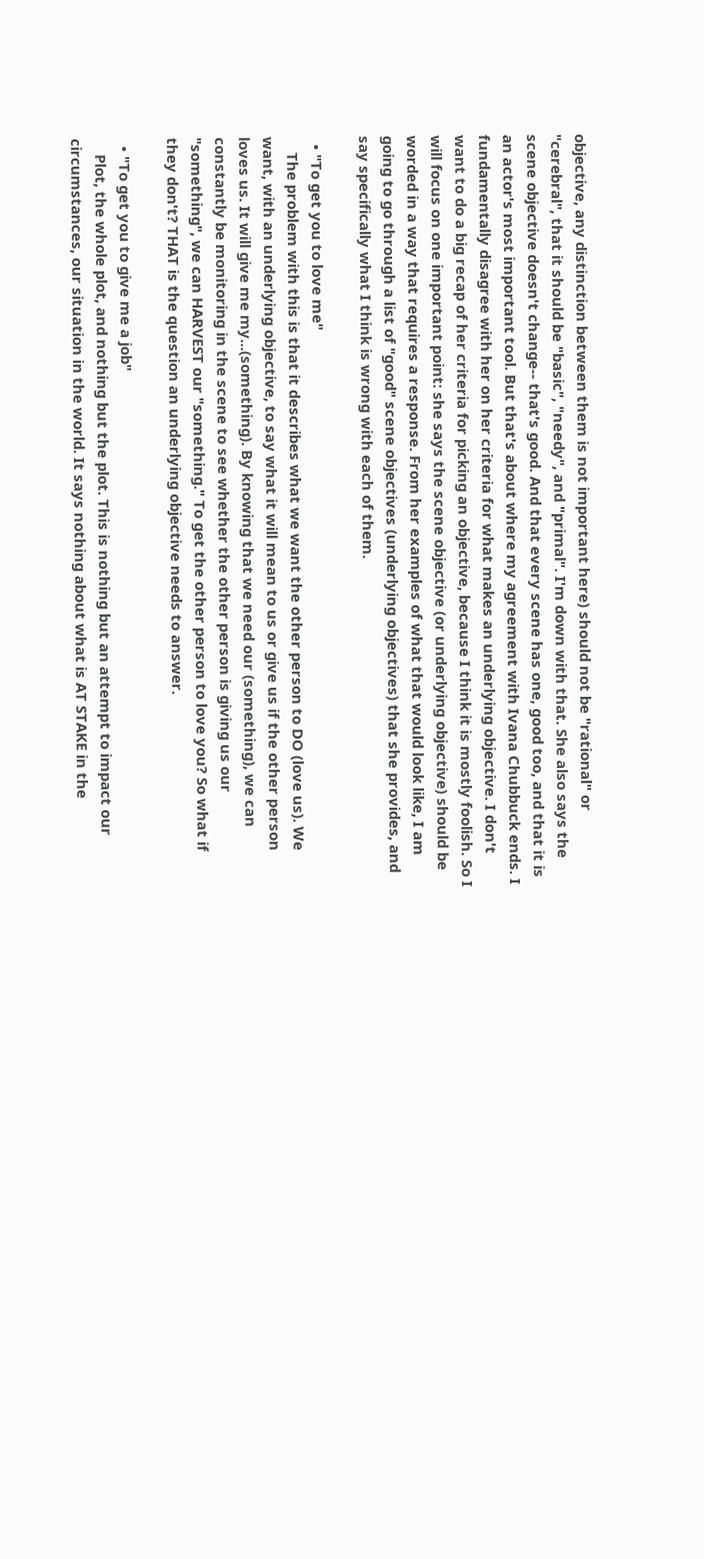objective, any distinction between them is not important here) should not be "rational" or "cerebral", that it should be "basic", "needy", and "primal". I'm down with that. She also says the scene objective doesn't change-- that's good. And that every scene has one, good too, and that it is an actor's most important tool. But that's about where my agreement with Ivana Chubbuck ends. I fundamentally disagree with her on her criteria for what makes an underlying objective. I don't want to do a big recap of her criteria for picking an objective, because I think it is mostly foolish. So I will focus on one important point: she says the scene objective (or underlying objective) should be worded in a way that requires a response. From her examples of what that would look like, I am going to go through a list of "good" scene objectives (underlying objectives) that she provides, and say specifically what I think is wrong with each of them.

  • "To get you to love me"
    The problem with this is that it describes what we want the other person to DO (love us). We want, with an underlying objective, to say what it will mean to us or give us if the other person loves us. It will give me my...(something). By knowing that we need our (something), we can constantly be monitoring in the scene to see whether the other person is giving us our "something", we can HARVEST our "something." To get the other person to love you? So what if they don't? THAT is the question an underlying objective needs to answer.

  • "To get you to give me a job"
    Plot, the whole plot, and nothing but the plot. This is nothing but an attempt to impact our circumstances, our situation in the world. It says nothing about what is AT STAKE in the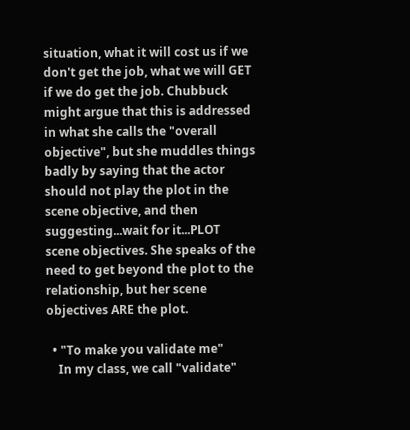situation, what it will cost us if we don't get the job, what we will GET if we do get the job. Chubbuck might argue that this is addressed in what she calls the "overall objective", but she muddles things badly by saying that the actor should not play the plot in the scene objective, and then suggesting...wait for it...PLOT scene objectives. She speaks of the need to get beyond the plot to the relationship, but her scene objectives ARE the plot.

  • "To make you validate me"
    In my class, we call "validate"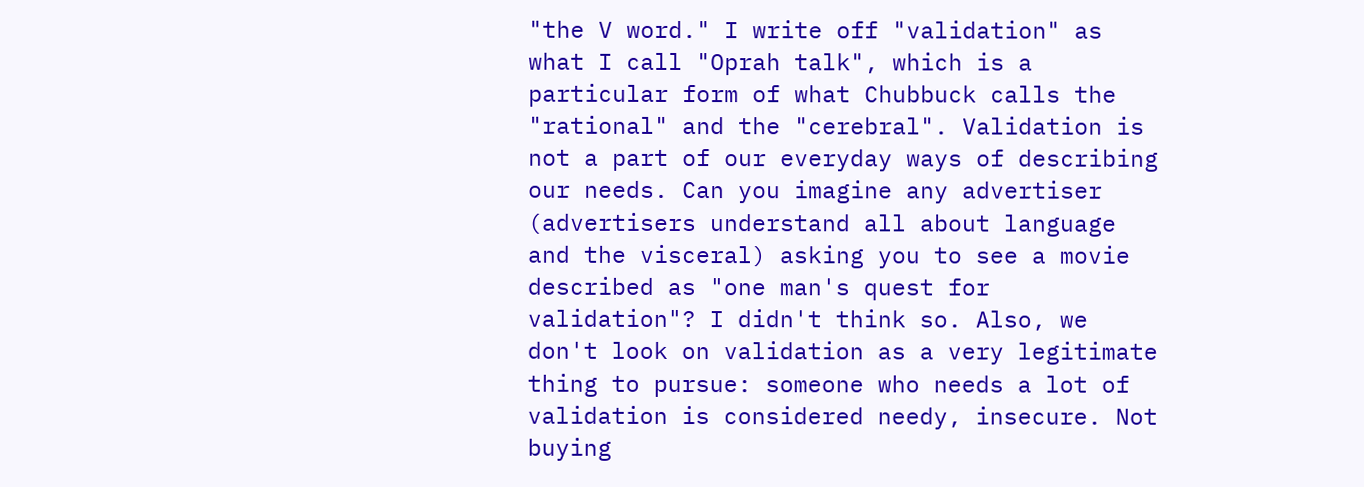"the V word." I write off "validation" as what I call "Oprah talk", which is a particular form of what Chubbuck calls the "rational" and the "cerebral". Validation is not a part of our everyday ways of describing our needs. Can you imagine any advertiser (advertisers understand all about language and the visceral) asking you to see a movie described as "one man's quest for validation"? I didn't think so. Also, we don't look on validation as a very legitimate thing to pursue: someone who needs a lot of validation is considered needy, insecure. Not buying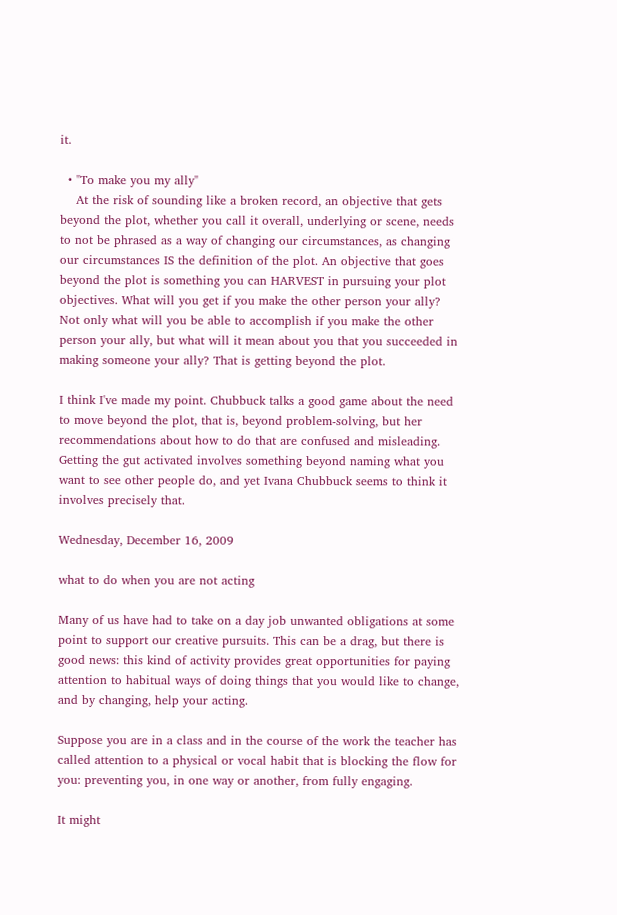it.

  • "To make you my ally"
    At the risk of sounding like a broken record, an objective that gets beyond the plot, whether you call it overall, underlying or scene, needs to not be phrased as a way of changing our circumstances, as changing our circumstances IS the definition of the plot. An objective that goes beyond the plot is something you can HARVEST in pursuing your plot objectives. What will you get if you make the other person your ally? Not only what will you be able to accomplish if you make the other person your ally, but what will it mean about you that you succeeded in making someone your ally? That is getting beyond the plot.

I think I've made my point. Chubbuck talks a good game about the need to move beyond the plot, that is, beyond problem-solving, but her recommendations about how to do that are confused and misleading. Getting the gut activated involves something beyond naming what you want to see other people do, and yet Ivana Chubbuck seems to think it involves precisely that.

Wednesday, December 16, 2009

what to do when you are not acting

Many of us have had to take on a day job unwanted obligations at some point to support our creative pursuits. This can be a drag, but there is good news: this kind of activity provides great opportunities for paying attention to habitual ways of doing things that you would like to change, and by changing, help your acting.

Suppose you are in a class and in the course of the work the teacher has called attention to a physical or vocal habit that is blocking the flow for you: preventing you, in one way or another, from fully engaging.

It might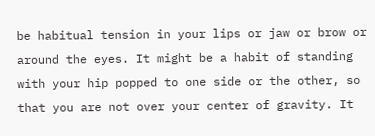be habitual tension in your lips or jaw or brow or around the eyes. It might be a habit of standing with your hip popped to one side or the other, so that you are not over your center of gravity. It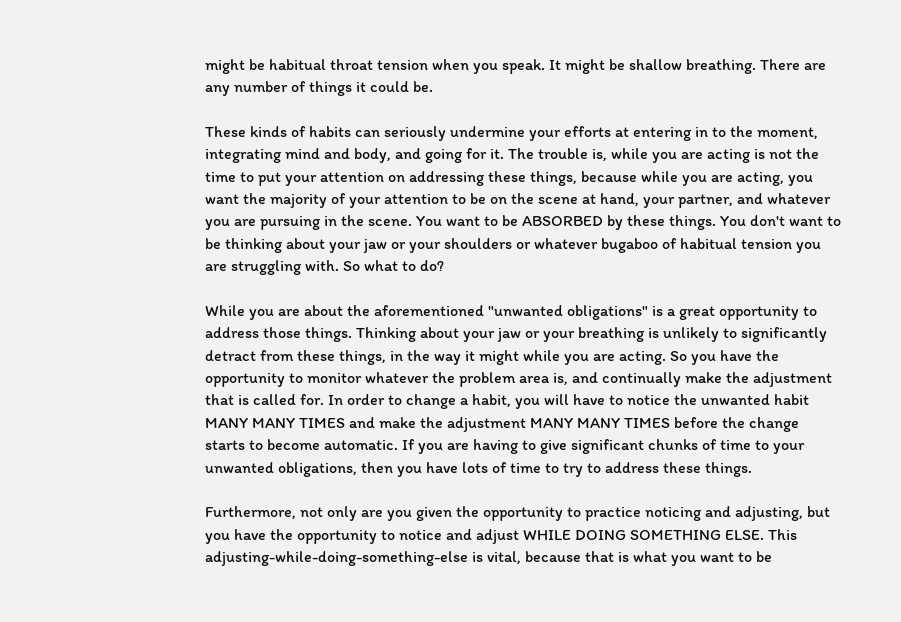might be habitual throat tension when you speak. It might be shallow breathing. There are any number of things it could be.

These kinds of habits can seriously undermine your efforts at entering in to the moment, integrating mind and body, and going for it. The trouble is, while you are acting is not the time to put your attention on addressing these things, because while you are acting, you want the majority of your attention to be on the scene at hand, your partner, and whatever you are pursuing in the scene. You want to be ABSORBED by these things. You don't want to be thinking about your jaw or your shoulders or whatever bugaboo of habitual tension you are struggling with. So what to do?

While you are about the aforementioned "unwanted obligations" is a great opportunity to address those things. Thinking about your jaw or your breathing is unlikely to significantly detract from these things, in the way it might while you are acting. So you have the opportunity to monitor whatever the problem area is, and continually make the adjustment that is called for. In order to change a habit, you will have to notice the unwanted habit MANY MANY TIMES and make the adjustment MANY MANY TIMES before the change starts to become automatic. If you are having to give significant chunks of time to your unwanted obligations, then you have lots of time to try to address these things.

Furthermore, not only are you given the opportunity to practice noticing and adjusting, but you have the opportunity to notice and adjust WHILE DOING SOMETHING ELSE. This adjusting-while-doing-something-else is vital, because that is what you want to be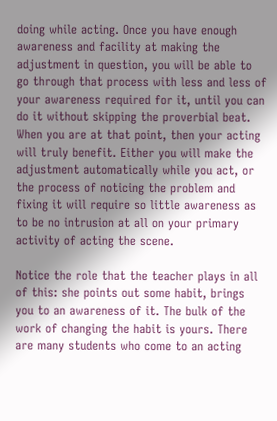doing while acting. Once you have enough awareness and facility at making the adjustment in question, you will be able to go through that process with less and less of your awareness required for it, until you can do it without skipping the proverbial beat. When you are at that point, then your acting will truly benefit. Either you will make the adjustment automatically while you act, or the process of noticing the problem and fixing it will require so little awareness as to be no intrusion at all on your primary activity of acting the scene.

Notice the role that the teacher plays in all of this: she points out some habit, brings you to an awareness of it. The bulk of the work of changing the habit is yours. There are many students who come to an acting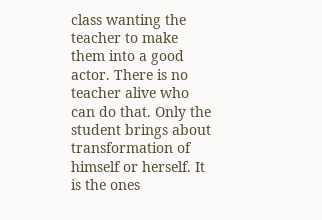class wanting the teacher to make them into a good actor. There is no teacher alive who can do that. Only the student brings about transformation of himself or herself. It is the ones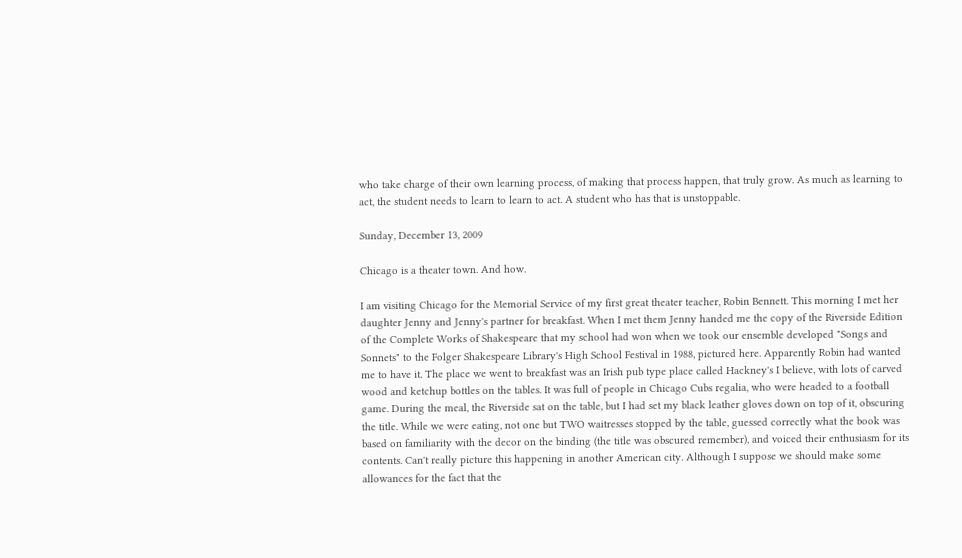who take charge of their own learning process, of making that process happen, that truly grow. As much as learning to act, the student needs to learn to learn to act. A student who has that is unstoppable.

Sunday, December 13, 2009

Chicago is a theater town. And how.

I am visiting Chicago for the Memorial Service of my first great theater teacher, Robin Bennett. This morning I met her daughter Jenny and Jenny's partner for breakfast. When I met them Jenny handed me the copy of the Riverside Edition of the Complete Works of Shakespeare that my school had won when we took our ensemble developed "Songs and Sonnets" to the Folger Shakespeare Library's High School Festival in 1988, pictured here. Apparently Robin had wanted me to have it. The place we went to breakfast was an Irish pub type place called Hackney's I believe, with lots of carved wood and ketchup bottles on the tables. It was full of people in Chicago Cubs regalia, who were headed to a football game. During the meal, the Riverside sat on the table, but I had set my black leather gloves down on top of it, obscuring the title. While we were eating, not one but TWO waitresses stopped by the table, guessed correctly what the book was based on familiarity with the decor on the binding (the title was obscured remember), and voiced their enthusiasm for its contents. Can't really picture this happening in another American city. Although I suppose we should make some allowances for the fact that the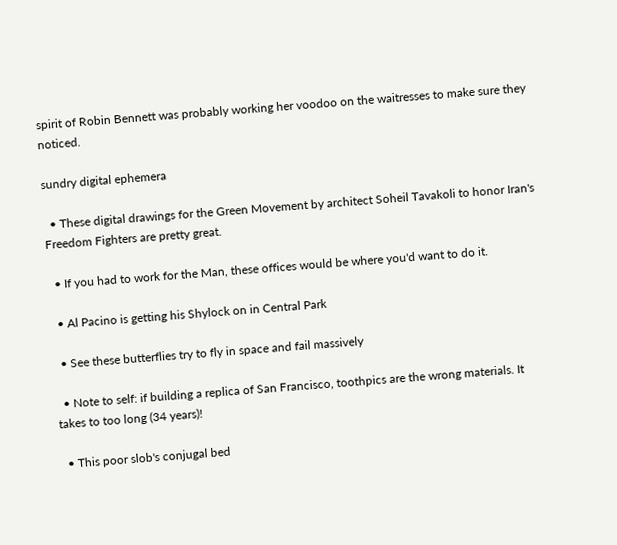spirit of Robin Bennett was probably working her voodoo on the waitresses to make sure they noticed.

sundry digital ephemera

  • These digital drawings for the Green Movement by architect Soheil Tavakoli to honor Iran's Freedom Fighters are pretty great.

  • If you had to work for the Man, these offices would be where you'd want to do it.

  • Al Pacino is getting his Shylock on in Central Park

  • See these butterflies try to fly in space and fail massively

  • Note to self: if building a replica of San Francisco, toothpics are the wrong materials. It takes to too long (34 years)!

  • This poor slob's conjugal bed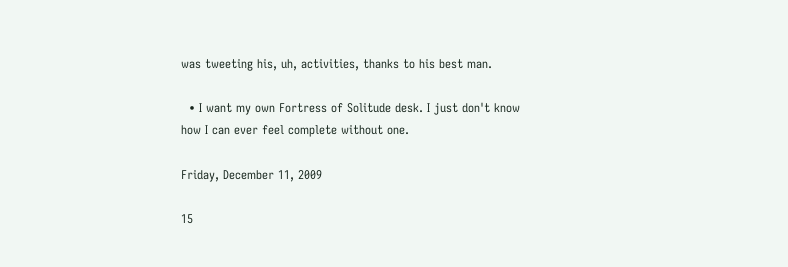was tweeting his, uh, activities, thanks to his best man.

  • I want my own Fortress of Solitude desk. I just don't know how I can ever feel complete without one.

Friday, December 11, 2009

15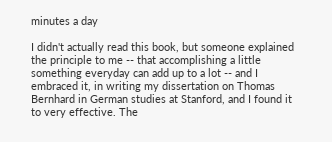minutes a day

I didn't actually read this book, but someone explained the principle to me -- that accomplishing a little something everyday can add up to a lot -- and I embraced it, in writing my dissertation on Thomas Bernhard in German studies at Stanford, and I found it to very effective. The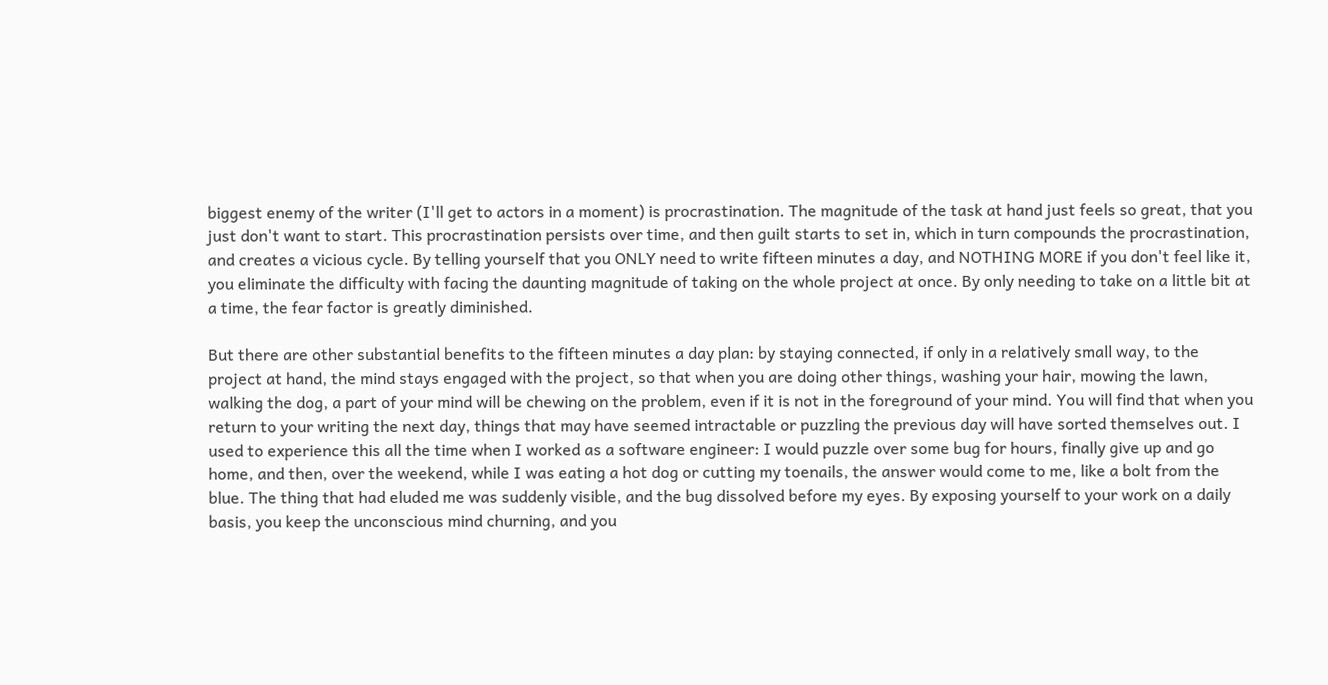biggest enemy of the writer (I'll get to actors in a moment) is procrastination. The magnitude of the task at hand just feels so great, that you just don't want to start. This procrastination persists over time, and then guilt starts to set in, which in turn compounds the procrastination, and creates a vicious cycle. By telling yourself that you ONLY need to write fifteen minutes a day, and NOTHING MORE if you don't feel like it, you eliminate the difficulty with facing the daunting magnitude of taking on the whole project at once. By only needing to take on a little bit at a time, the fear factor is greatly diminished.

But there are other substantial benefits to the fifteen minutes a day plan: by staying connected, if only in a relatively small way, to the project at hand, the mind stays engaged with the project, so that when you are doing other things, washing your hair, mowing the lawn, walking the dog, a part of your mind will be chewing on the problem, even if it is not in the foreground of your mind. You will find that when you return to your writing the next day, things that may have seemed intractable or puzzling the previous day will have sorted themselves out. I used to experience this all the time when I worked as a software engineer: I would puzzle over some bug for hours, finally give up and go home, and then, over the weekend, while I was eating a hot dog or cutting my toenails, the answer would come to me, like a bolt from the blue. The thing that had eluded me was suddenly visible, and the bug dissolved before my eyes. By exposing yourself to your work on a daily basis, you keep the unconscious mind churning, and you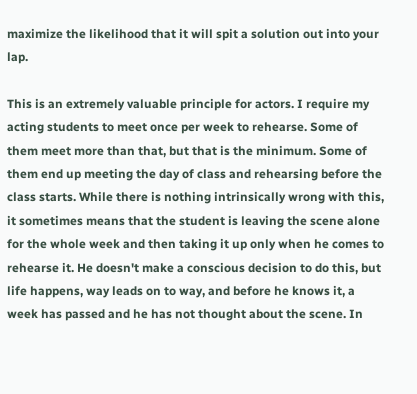maximize the likelihood that it will spit a solution out into your lap.

This is an extremely valuable principle for actors. I require my acting students to meet once per week to rehearse. Some of them meet more than that, but that is the minimum. Some of them end up meeting the day of class and rehearsing before the class starts. While there is nothing intrinsically wrong with this, it sometimes means that the student is leaving the scene alone for the whole week and then taking it up only when he comes to rehearse it. He doesn't make a conscious decision to do this, but life happens, way leads on to way, and before he knows it, a week has passed and he has not thought about the scene. In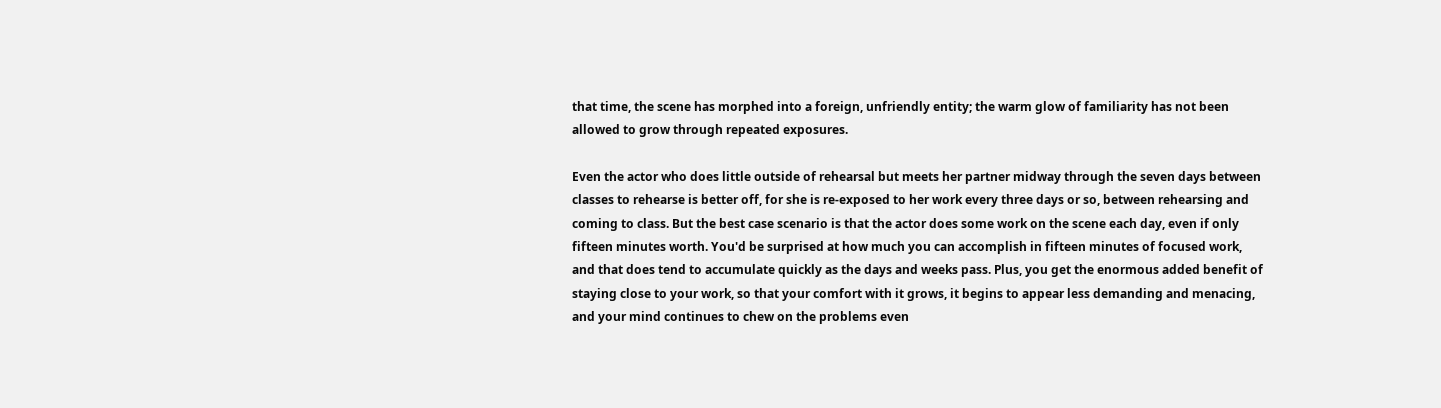that time, the scene has morphed into a foreign, unfriendly entity; the warm glow of familiarity has not been allowed to grow through repeated exposures.

Even the actor who does little outside of rehearsal but meets her partner midway through the seven days between classes to rehearse is better off, for she is re-exposed to her work every three days or so, between rehearsing and coming to class. But the best case scenario is that the actor does some work on the scene each day, even if only fifteen minutes worth. You'd be surprised at how much you can accomplish in fifteen minutes of focused work, and that does tend to accumulate quickly as the days and weeks pass. Plus, you get the enormous added benefit of staying close to your work, so that your comfort with it grows, it begins to appear less demanding and menacing, and your mind continues to chew on the problems even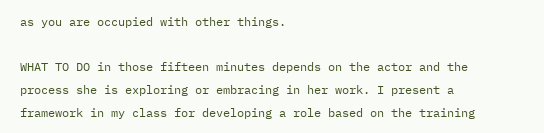as you are occupied with other things.

WHAT TO DO in those fifteen minutes depends on the actor and the process she is exploring or embracing in her work. I present a framework in my class for developing a role based on the training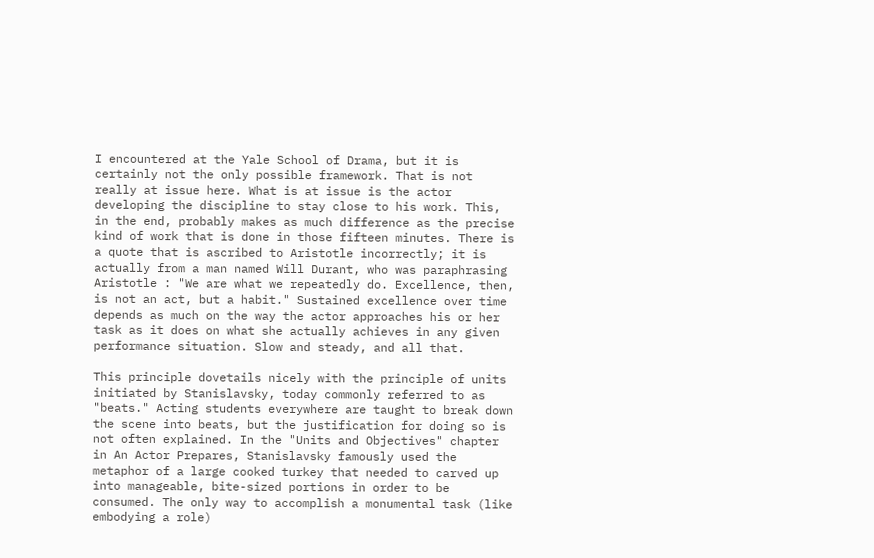I encountered at the Yale School of Drama, but it is certainly not the only possible framework. That is not really at issue here. What is at issue is the actor developing the discipline to stay close to his work. This, in the end, probably makes as much difference as the precise kind of work that is done in those fifteen minutes. There is a quote that is ascribed to Aristotle incorrectly; it is actually from a man named Will Durant, who was paraphrasing Aristotle : "We are what we repeatedly do. Excellence, then, is not an act, but a habit." Sustained excellence over time depends as much on the way the actor approaches his or her task as it does on what she actually achieves in any given performance situation. Slow and steady, and all that.

This principle dovetails nicely with the principle of units initiated by Stanislavsky, today commonly referred to as "beats." Acting students everywhere are taught to break down the scene into beats, but the justification for doing so is not often explained. In the "Units and Objectives" chapter in An Actor Prepares, Stanislavsky famously used the metaphor of a large cooked turkey that needed to carved up into manageable, bite-sized portions in order to be consumed. The only way to accomplish a monumental task (like embodying a role)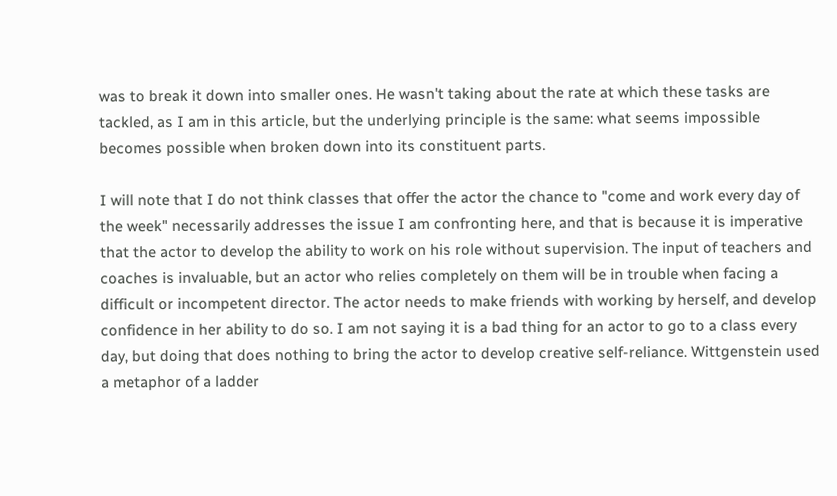was to break it down into smaller ones. He wasn't taking about the rate at which these tasks are tackled, as I am in this article, but the underlying principle is the same: what seems impossible becomes possible when broken down into its constituent parts.

I will note that I do not think classes that offer the actor the chance to "come and work every day of the week" necessarily addresses the issue I am confronting here, and that is because it is imperative that the actor to develop the ability to work on his role without supervision. The input of teachers and coaches is invaluable, but an actor who relies completely on them will be in trouble when facing a difficult or incompetent director. The actor needs to make friends with working by herself, and develop confidence in her ability to do so. I am not saying it is a bad thing for an actor to go to a class every day, but doing that does nothing to bring the actor to develop creative self-reliance. Wittgenstein used a metaphor of a ladder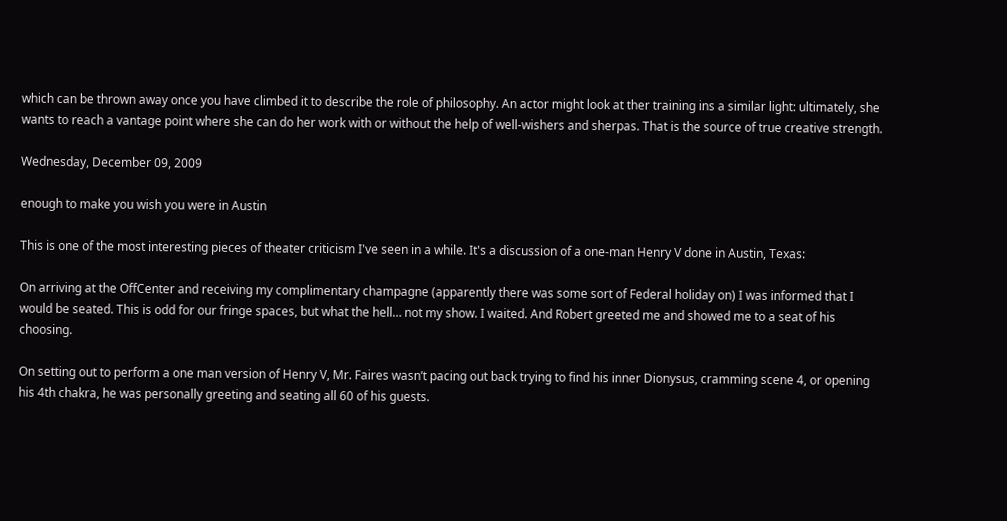which can be thrown away once you have climbed it to describe the role of philosophy. An actor might look at ther training ins a similar light: ultimately, she wants to reach a vantage point where she can do her work with or without the help of well-wishers and sherpas. That is the source of true creative strength.

Wednesday, December 09, 2009

enough to make you wish you were in Austin

This is one of the most interesting pieces of theater criticism I've seen in a while. It's a discussion of a one-man Henry V done in Austin, Texas:

On arriving at the OffCenter and receiving my complimentary champagne (apparently there was some sort of Federal holiday on) I was informed that I would be seated. This is odd for our fringe spaces, but what the hell… not my show. I waited. And Robert greeted me and showed me to a seat of his choosing.

On setting out to perform a one man version of Henry V, Mr. Faires wasn’t pacing out back trying to find his inner Dionysus, cramming scene 4, or opening his 4th chakra, he was personally greeting and seating all 60 of his guests.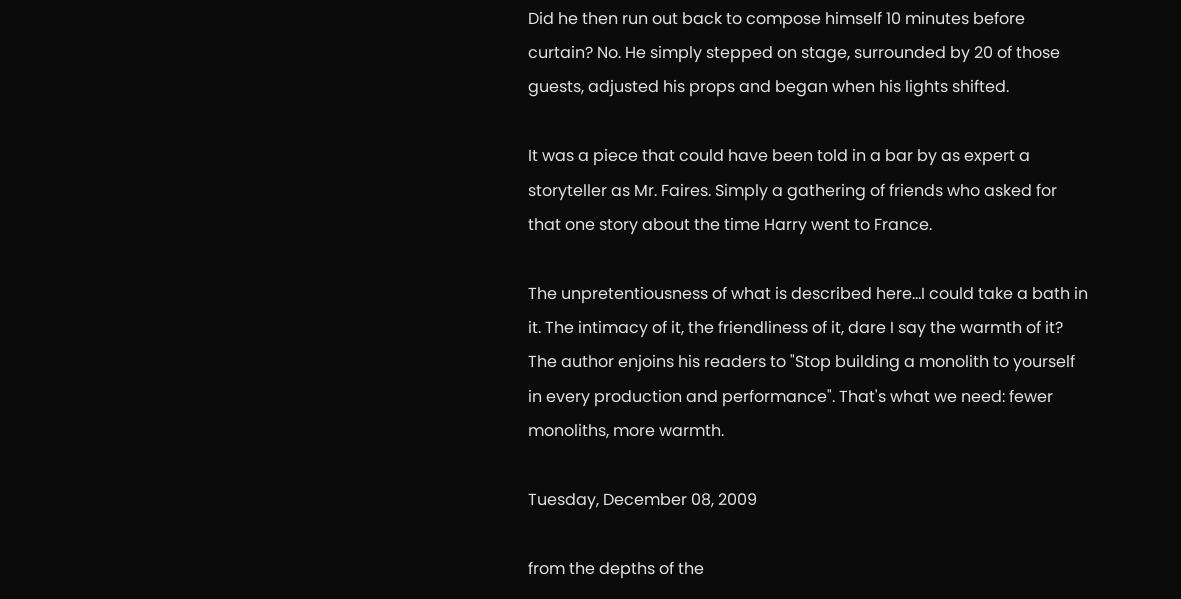Did he then run out back to compose himself 10 minutes before curtain? No. He simply stepped on stage, surrounded by 20 of those guests, adjusted his props and began when his lights shifted.

It was a piece that could have been told in a bar by as expert a storyteller as Mr. Faires. Simply a gathering of friends who asked for that one story about the time Harry went to France.

The unpretentiousness of what is described here...I could take a bath in it. The intimacy of it, the friendliness of it, dare I say the warmth of it? The author enjoins his readers to "Stop building a monolith to yourself in every production and performance". That's what we need: fewer monoliths, more warmth.

Tuesday, December 08, 2009

from the depths of the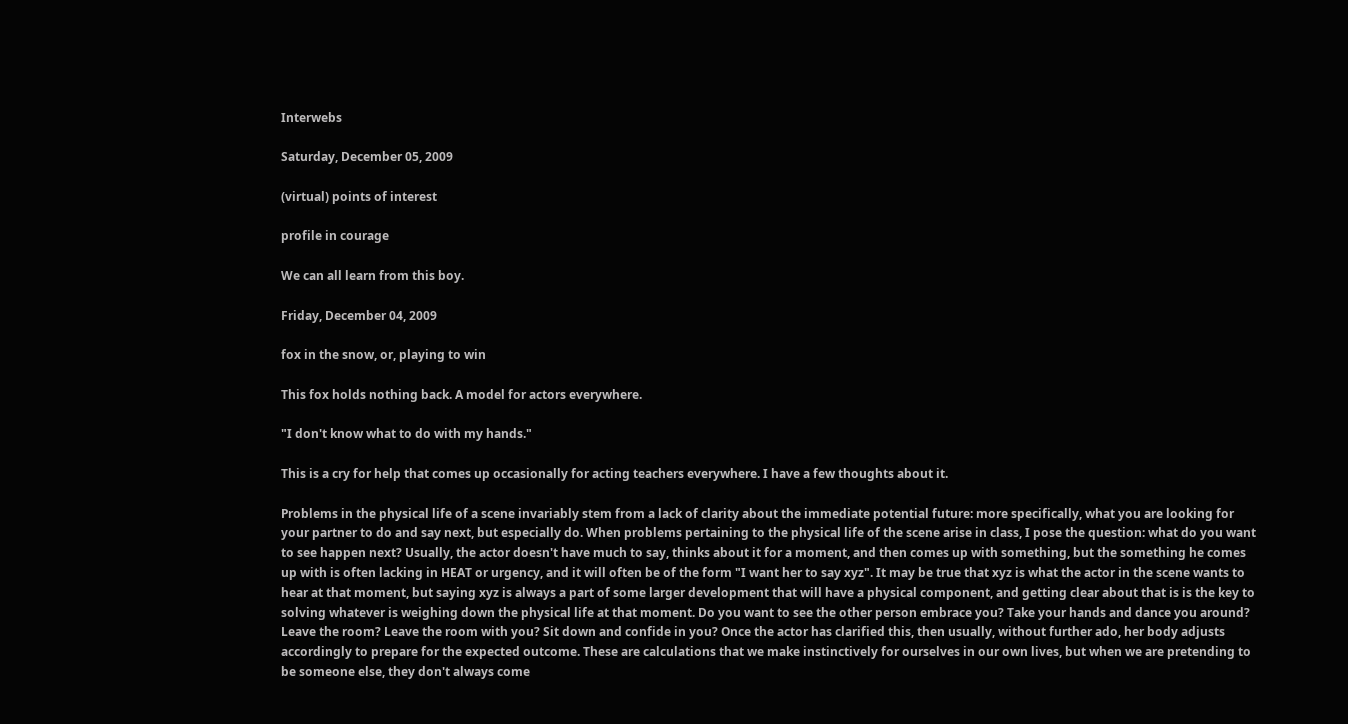Interwebs

Saturday, December 05, 2009

(virtual) points of interest

profile in courage

We can all learn from this boy.

Friday, December 04, 2009

fox in the snow, or, playing to win

This fox holds nothing back. A model for actors everywhere.

"I don't know what to do with my hands."

This is a cry for help that comes up occasionally for acting teachers everywhere. I have a few thoughts about it.

Problems in the physical life of a scene invariably stem from a lack of clarity about the immediate potential future: more specifically, what you are looking for your partner to do and say next, but especially do. When problems pertaining to the physical life of the scene arise in class, I pose the question: what do you want to see happen next? Usually, the actor doesn't have much to say, thinks about it for a moment, and then comes up with something, but the something he comes up with is often lacking in HEAT or urgency, and it will often be of the form "I want her to say xyz". It may be true that xyz is what the actor in the scene wants to hear at that moment, but saying xyz is always a part of some larger development that will have a physical component, and getting clear about that is is the key to solving whatever is weighing down the physical life at that moment. Do you want to see the other person embrace you? Take your hands and dance you around? Leave the room? Leave the room with you? Sit down and confide in you? Once the actor has clarified this, then usually, without further ado, her body adjusts accordingly to prepare for the expected outcome. These are calculations that we make instinctively for ourselves in our own lives, but when we are pretending to be someone else, they don't always come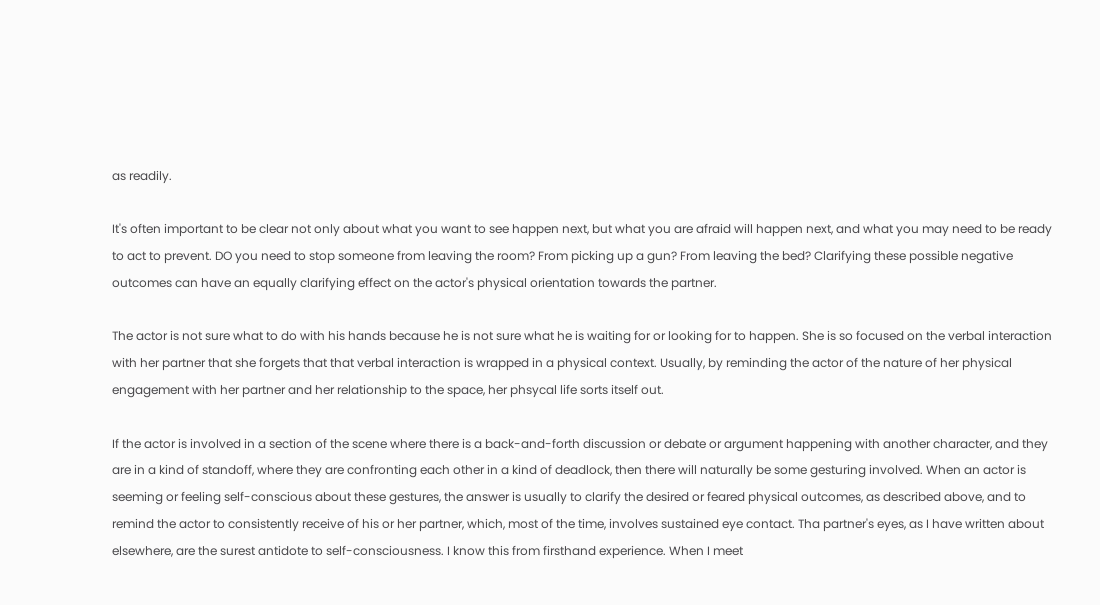as readily.

It's often important to be clear not only about what you want to see happen next, but what you are afraid will happen next, and what you may need to be ready to act to prevent. DO you need to stop someone from leaving the room? From picking up a gun? From leaving the bed? Clarifying these possible negative outcomes can have an equally clarifying effect on the actor's physical orientation towards the partner.

The actor is not sure what to do with his hands because he is not sure what he is waiting for or looking for to happen. She is so focused on the verbal interaction with her partner that she forgets that that verbal interaction is wrapped in a physical context. Usually, by reminding the actor of the nature of her physical engagement with her partner and her relationship to the space, her phsycal life sorts itself out.

If the actor is involved in a section of the scene where there is a back-and-forth discussion or debate or argument happening with another character, and they are in a kind of standoff, where they are confronting each other in a kind of deadlock, then there will naturally be some gesturing involved. When an actor is seeming or feeling self-conscious about these gestures, the answer is usually to clarify the desired or feared physical outcomes, as described above, and to remind the actor to consistently receive of his or her partner, which, most of the time, involves sustained eye contact. Tha partner's eyes, as I have written about elsewhere, are the surest antidote to self-consciousness. I know this from firsthand experience. When I meet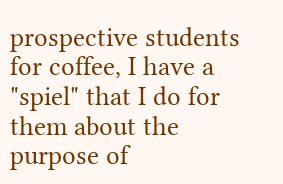prospective students for coffee, I have a "spiel" that I do for them about the purpose of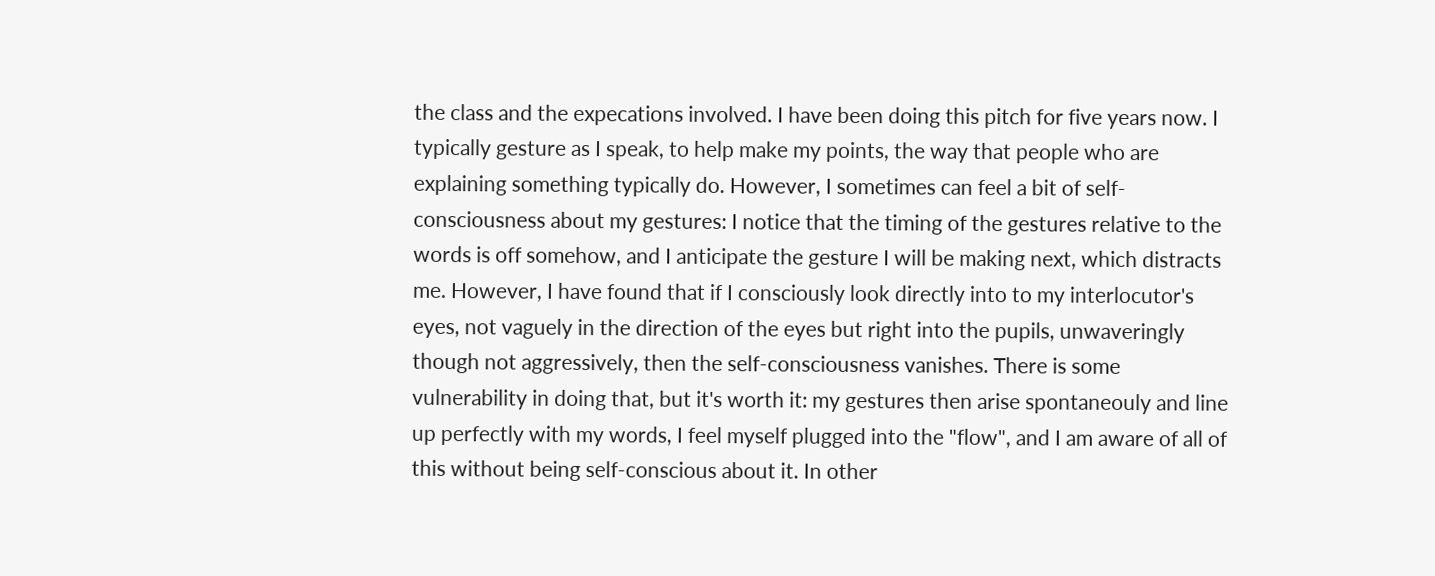the class and the expecations involved. I have been doing this pitch for five years now. I typically gesture as I speak, to help make my points, the way that people who are explaining something typically do. However, I sometimes can feel a bit of self-consciousness about my gestures: I notice that the timing of the gestures relative to the words is off somehow, and I anticipate the gesture I will be making next, which distracts me. However, I have found that if I consciously look directly into to my interlocutor's eyes, not vaguely in the direction of the eyes but right into the pupils, unwaveringly though not aggressively, then the self-consciousness vanishes. There is some vulnerability in doing that, but it's worth it: my gestures then arise spontaneouly and line up perfectly with my words, I feel myself plugged into the "flow", and I am aware of all of this without being self-conscious about it. In other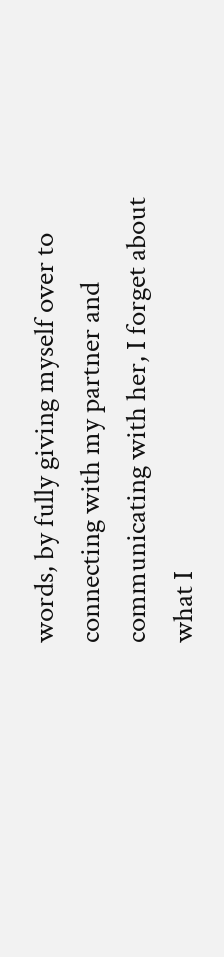words, by fully giving myself over to connecting with my partner and communicating with her, I forget about what I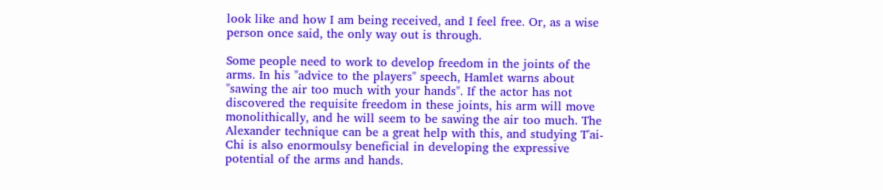look like and how I am being received, and I feel free. Or, as a wise person once said, the only way out is through.

Some people need to work to develop freedom in the joints of the arms. In his "advice to the players" speech, Hamlet warns about "sawing the air too much with your hands". If the actor has not discovered the requisite freedom in these joints, his arm will move monolithically, and he will seem to be sawing the air too much. The Alexander technique can be a great help with this, and studying T'ai-Chi is also enormoulsy beneficial in developing the expressive potential of the arms and hands.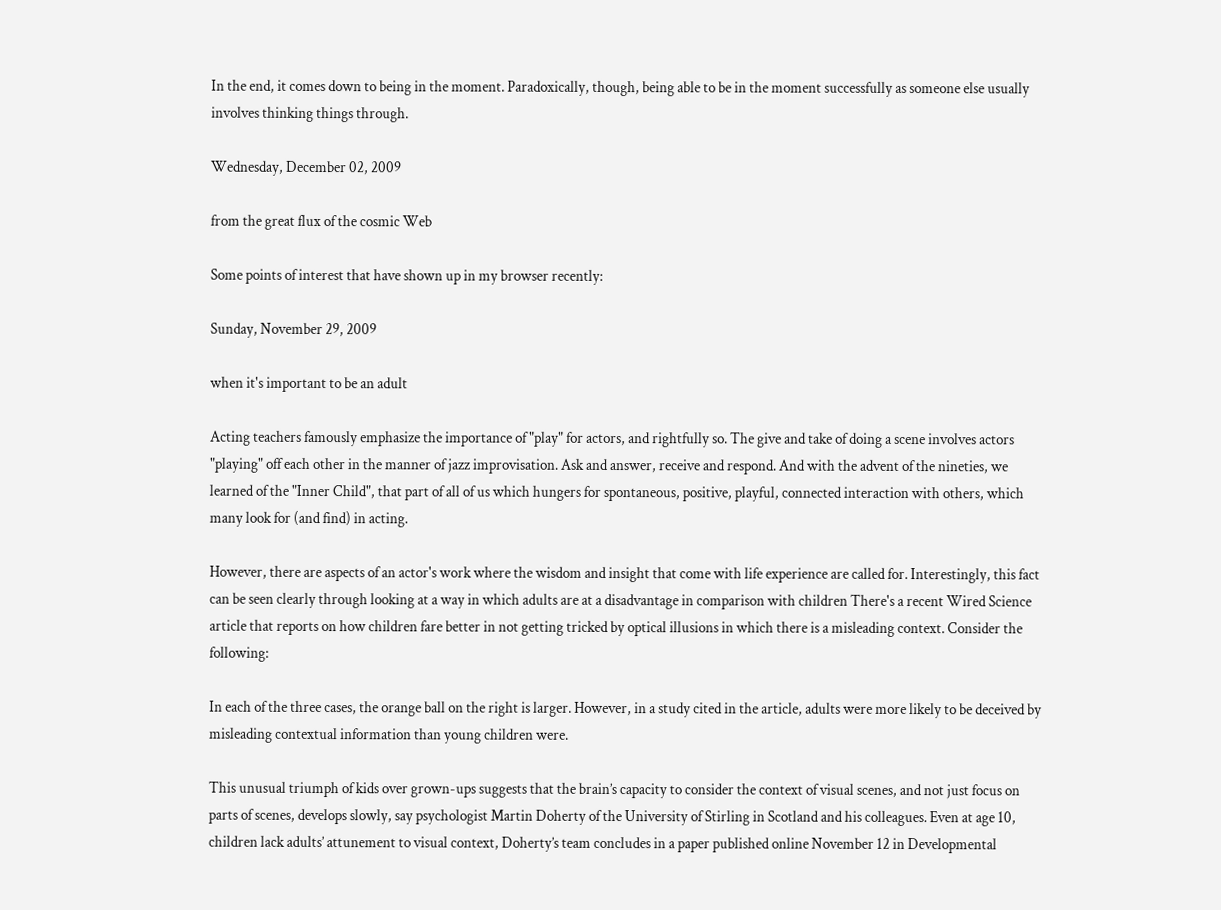In the end, it comes down to being in the moment. Paradoxically, though, being able to be in the moment successfully as someone else usually involves thinking things through.

Wednesday, December 02, 2009

from the great flux of the cosmic Web

Some points of interest that have shown up in my browser recently:

Sunday, November 29, 2009

when it's important to be an adult

Acting teachers famously emphasize the importance of "play" for actors, and rightfully so. The give and take of doing a scene involves actors "playing" off each other in the manner of jazz improvisation. Ask and answer, receive and respond. And with the advent of the nineties, we learned of the "Inner Child", that part of all of us which hungers for spontaneous, positive, playful, connected interaction with others, which many look for (and find) in acting.

However, there are aspects of an actor's work where the wisdom and insight that come with life experience are called for. Interestingly, this fact can be seen clearly through looking at a way in which adults are at a disadvantage in comparison with children There's a recent Wired Science article that reports on how children fare better in not getting tricked by optical illusions in which there is a misleading context. Consider the following:

In each of the three cases, the orange ball on the right is larger. However, in a study cited in the article, adults were more likely to be deceived by misleading contextual information than young children were.

This unusual triumph of kids over grown-ups suggests that the brain’s capacity to consider the context of visual scenes, and not just focus on parts of scenes, develops slowly, say psychologist Martin Doherty of the University of Stirling in Scotland and his colleagues. Even at age 10, children lack adults’ attunement to visual context, Doherty’s team concludes in a paper published online November 12 in Developmental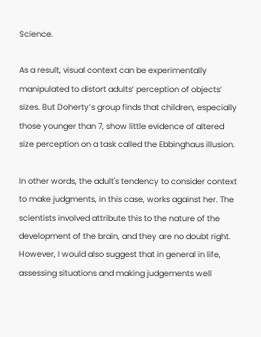Science.

As a result, visual context can be experimentally manipulated to distort adults’ perception of objects’ sizes. But Doherty’s group finds that children, especially those younger than 7, show little evidence of altered size perception on a task called the Ebbinghaus illusion.

In other words, the adult's tendency to consider context to make judgments, in this case, works against her. The scientists involved attribute this to the nature of the development of the brain, and they are no doubt right. However, I would also suggest that in general in life, assessing situations and making judgements well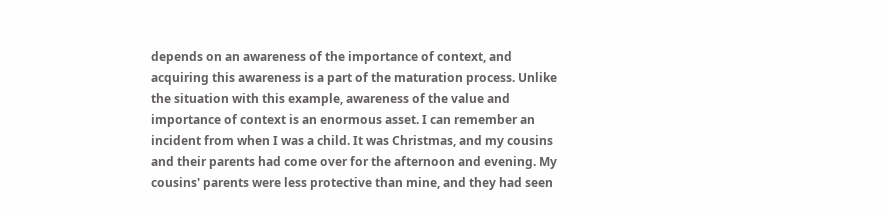depends on an awareness of the importance of context, and acquiring this awareness is a part of the maturation process. Unlike the situation with this example, awareness of the value and importance of context is an enormous asset. I can remember an incident from when I was a child. It was Christmas, and my cousins and their parents had come over for the afternoon and evening. My cousins' parents were less protective than mine, and they had seen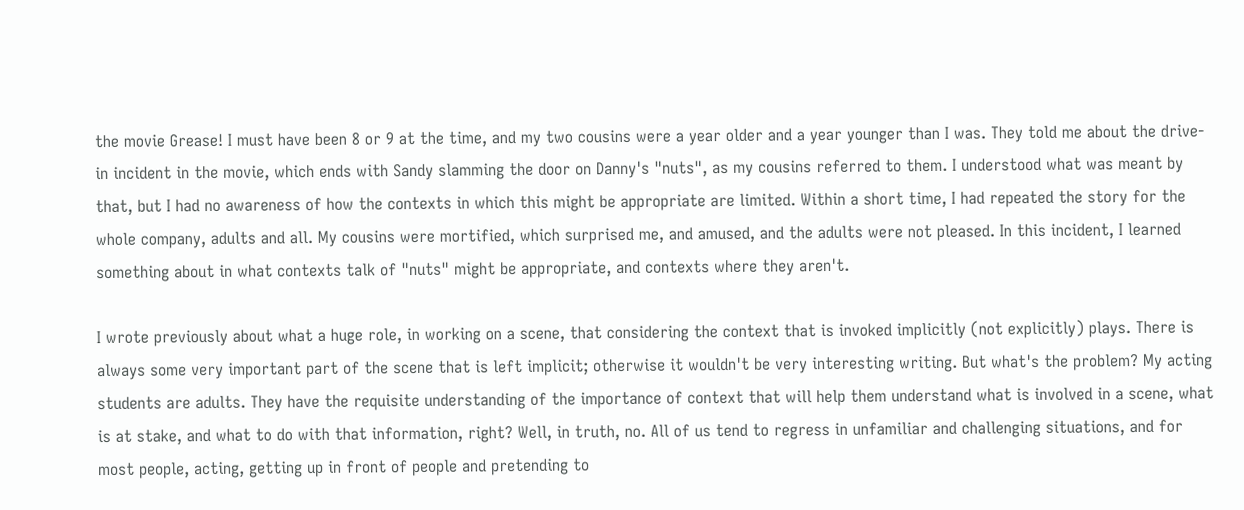the movie Grease! I must have been 8 or 9 at the time, and my two cousins were a year older and a year younger than I was. They told me about the drive-in incident in the movie, which ends with Sandy slamming the door on Danny's "nuts", as my cousins referred to them. I understood what was meant by that, but I had no awareness of how the contexts in which this might be appropriate are limited. Within a short time, I had repeated the story for the whole company, adults and all. My cousins were mortified, which surprised me, and amused, and the adults were not pleased. In this incident, I learned something about in what contexts talk of "nuts" might be appropriate, and contexts where they aren't.

I wrote previously about what a huge role, in working on a scene, that considering the context that is invoked implicitly (not explicitly) plays. There is always some very important part of the scene that is left implicit; otherwise it wouldn't be very interesting writing. But what's the problem? My acting students are adults. They have the requisite understanding of the importance of context that will help them understand what is involved in a scene, what is at stake, and what to do with that information, right? Well, in truth, no. All of us tend to regress in unfamiliar and challenging situations, and for most people, acting, getting up in front of people and pretending to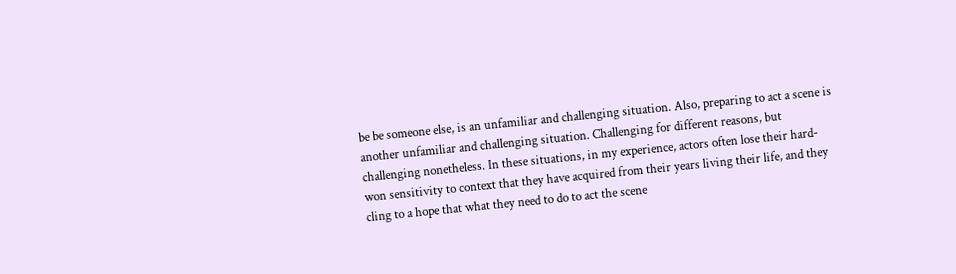be be someone else, is an unfamiliar and challenging situation. Also, preparing to act a scene is another unfamiliar and challenging situation. Challenging for different reasons, but challenging nonetheless. In these situations, in my experience, actors often lose their hard-won sensitivity to context that they have acquired from their years living their life, and they cling to a hope that what they need to do to act the scene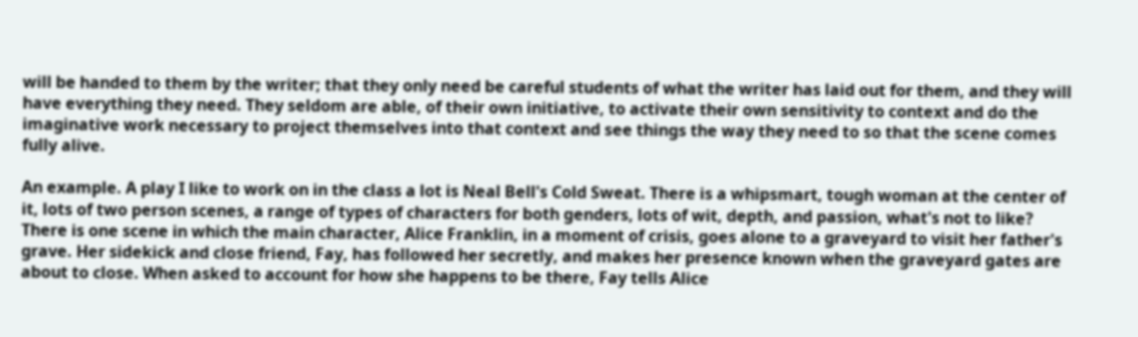will be handed to them by the writer; that they only need be careful students of what the writer has laid out for them, and they will have everything they need. They seldom are able, of their own initiative, to activate their own sensitivity to context and do the imaginative work necessary to project themselves into that context and see things the way they need to so that the scene comes fully alive.

An example. A play I like to work on in the class a lot is Neal Bell's Cold Sweat. There is a whipsmart, tough woman at the center of it, lots of two person scenes, a range of types of characters for both genders, lots of wit, depth, and passion, what's not to like? There is one scene in which the main character, Alice Franklin, in a moment of crisis, goes alone to a graveyard to visit her father's grave. Her sidekick and close friend, Fay, has followed her secretly, and makes her presence known when the graveyard gates are about to close. When asked to account for how she happens to be there, Fay tells Alice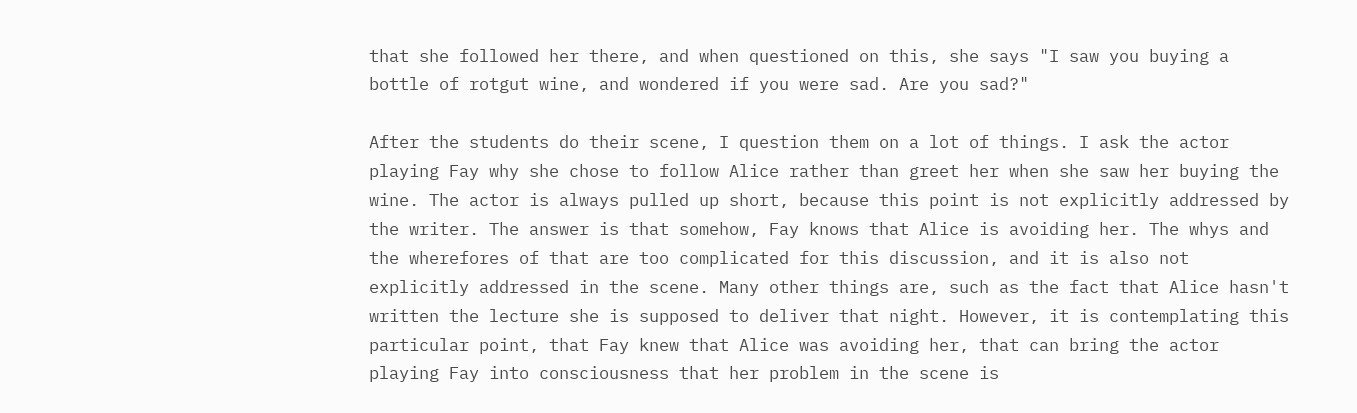that she followed her there, and when questioned on this, she says "I saw you buying a bottle of rotgut wine, and wondered if you were sad. Are you sad?"

After the students do their scene, I question them on a lot of things. I ask the actor playing Fay why she chose to follow Alice rather than greet her when she saw her buying the wine. The actor is always pulled up short, because this point is not explicitly addressed by the writer. The answer is that somehow, Fay knows that Alice is avoiding her. The whys and the wherefores of that are too complicated for this discussion, and it is also not explicitly addressed in the scene. Many other things are, such as the fact that Alice hasn't written the lecture she is supposed to deliver that night. However, it is contemplating this particular point, that Fay knew that Alice was avoiding her, that can bring the actor playing Fay into consciousness that her problem in the scene is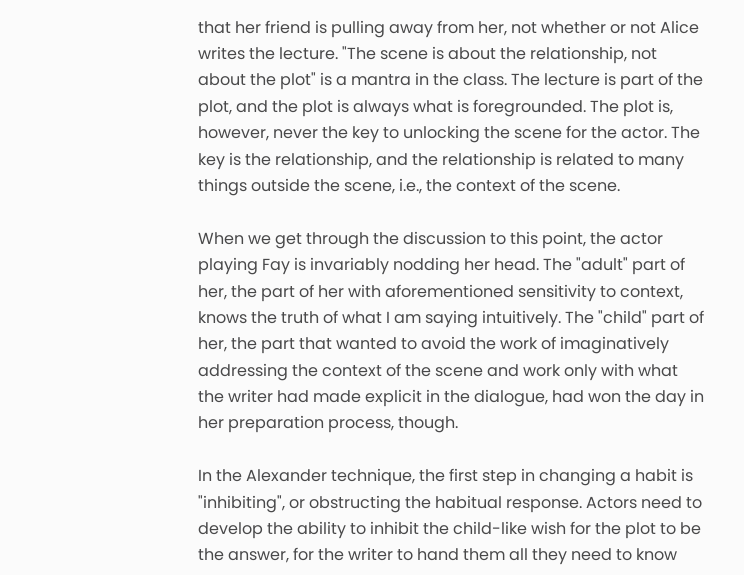that her friend is pulling away from her, not whether or not Alice writes the lecture. "The scene is about the relationship, not about the plot" is a mantra in the class. The lecture is part of the plot, and the plot is always what is foregrounded. The plot is, however, never the key to unlocking the scene for the actor. The key is the relationship, and the relationship is related to many things outside the scene, i.e., the context of the scene.

When we get through the discussion to this point, the actor playing Fay is invariably nodding her head. The "adult" part of her, the part of her with aforementioned sensitivity to context, knows the truth of what I am saying intuitively. The "child" part of her, the part that wanted to avoid the work of imaginatively addressing the context of the scene and work only with what the writer had made explicit in the dialogue, had won the day in her preparation process, though.

In the Alexander technique, the first step in changing a habit is "inhibiting", or obstructing the habitual response. Actors need to develop the ability to inhibit the child-like wish for the plot to be the answer, for the writer to hand them all they need to know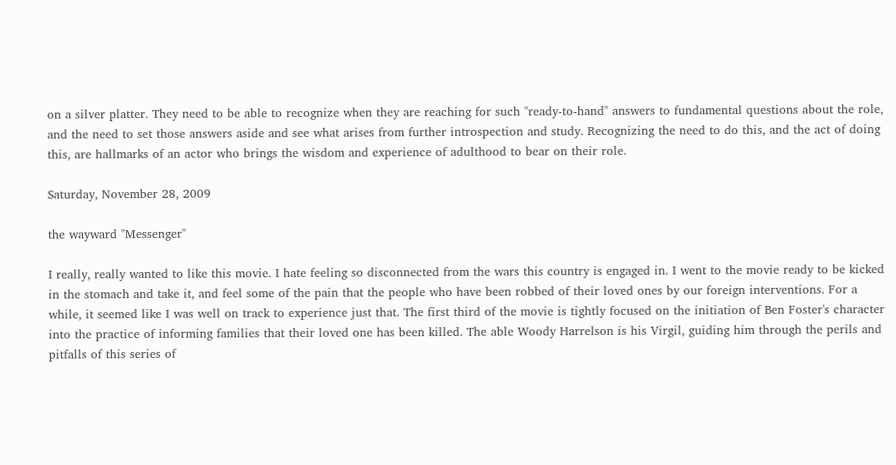on a silver platter. They need to be able to recognize when they are reaching for such "ready-to-hand" answers to fundamental questions about the role, and the need to set those answers aside and see what arises from further introspection and study. Recognizing the need to do this, and the act of doing this, are hallmarks of an actor who brings the wisdom and experience of adulthood to bear on their role.

Saturday, November 28, 2009

the wayward "Messenger"

I really, really wanted to like this movie. I hate feeling so disconnected from the wars this country is engaged in. I went to the movie ready to be kicked in the stomach and take it, and feel some of the pain that the people who have been robbed of their loved ones by our foreign interventions. For a while, it seemed like I was well on track to experience just that. The first third of the movie is tightly focused on the initiation of Ben Foster's character into the practice of informing families that their loved one has been killed. The able Woody Harrelson is his Virgil, guiding him through the perils and pitfalls of this series of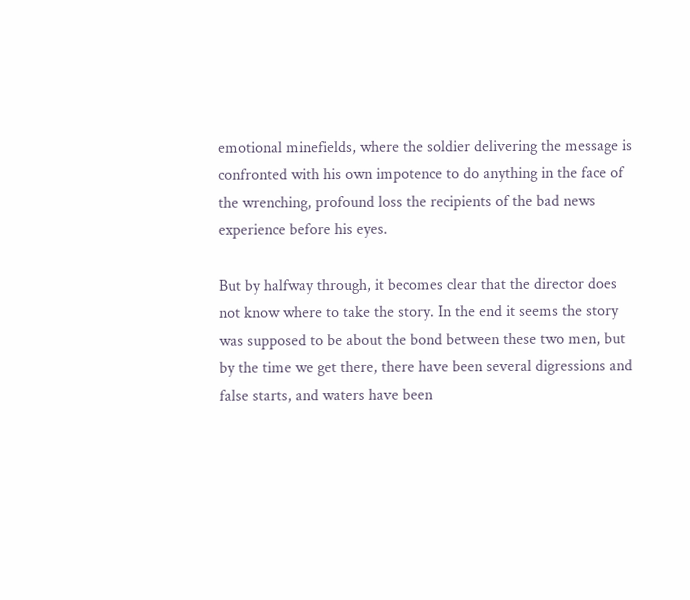emotional minefields, where the soldier delivering the message is confronted with his own impotence to do anything in the face of the wrenching, profound loss the recipients of the bad news experience before his eyes.

But by halfway through, it becomes clear that the director does not know where to take the story. In the end it seems the story was supposed to be about the bond between these two men, but by the time we get there, there have been several digressions and false starts, and waters have been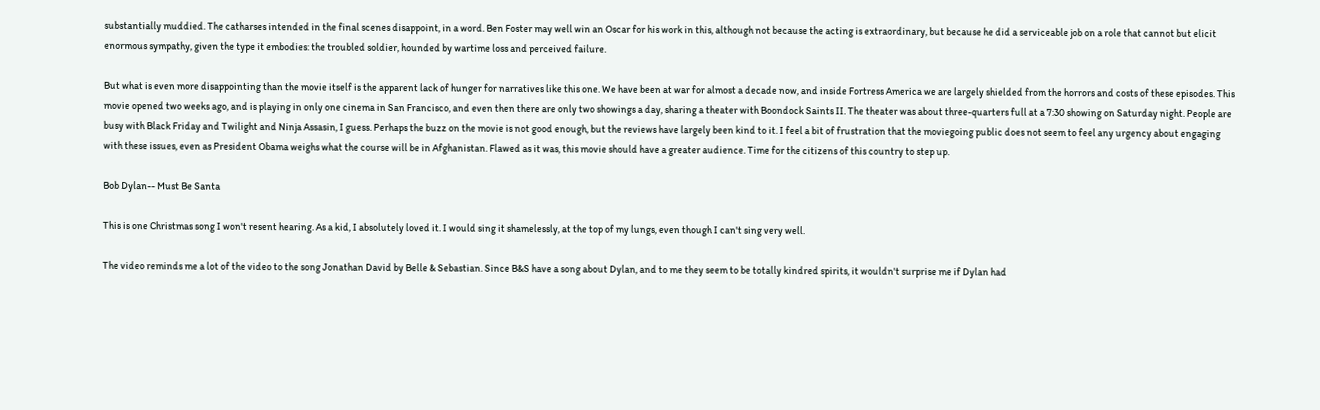substantially muddied. The catharses intended in the final scenes disappoint, in a word. Ben Foster may well win an Oscar for his work in this, although not because the acting is extraordinary, but because he did a serviceable job on a role that cannot but elicit enormous sympathy, given the type it embodies: the troubled soldier, hounded by wartime loss and perceived failure.

But what is even more disappointing than the movie itself is the apparent lack of hunger for narratives like this one. We have been at war for almost a decade now, and inside Fortress America we are largely shielded from the horrors and costs of these episodes. This movie opened two weeks ago, and is playing in only one cinema in San Francisco, and even then there are only two showings a day, sharing a theater with Boondock Saints II. The theater was about three-quarters full at a 7:30 showing on Saturday night. People are busy with Black Friday and Twilight and Ninja Assasin, I guess. Perhaps the buzz on the movie is not good enough, but the reviews have largely been kind to it. I feel a bit of frustration that the moviegoing public does not seem to feel any urgency about engaging with these issues, even as President Obama weighs what the course will be in Afghanistan. Flawed as it was, this movie should have a greater audience. Time for the citizens of this country to step up.

Bob Dylan-- Must Be Santa

This is one Christmas song I won't resent hearing. As a kid, I absolutely loved it. I would sing it shamelessly, at the top of my lungs, even though I can't sing very well.

The video reminds me a lot of the video to the song Jonathan David by Belle & Sebastian. Since B&S have a song about Dylan, and to me they seem to be totally kindred spirits, it wouldn't surprise me if Dylan had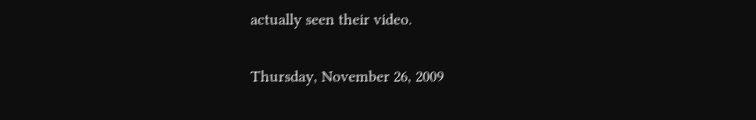actually seen their video.

Thursday, November 26, 2009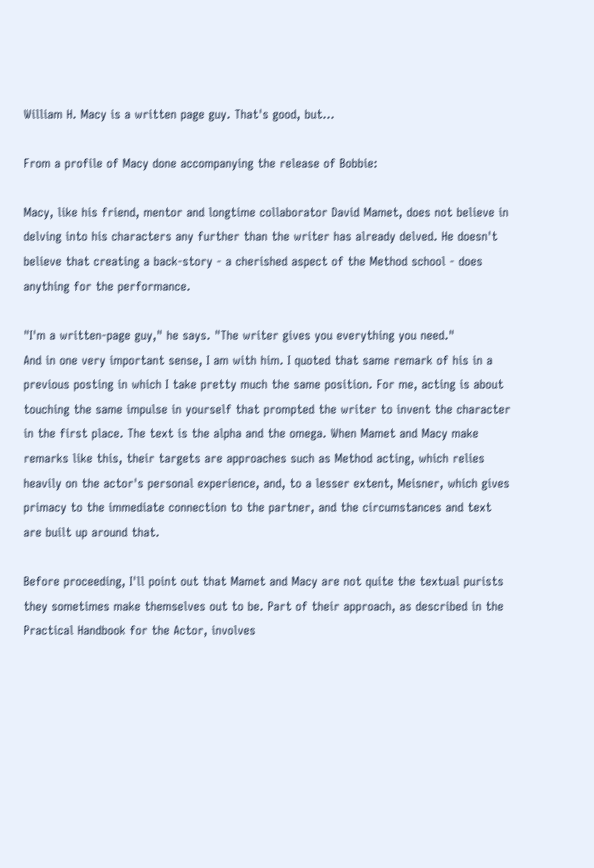William H. Macy is a written page guy. That's good, but...

From a profile of Macy done accompanying the release of Bobbie:

Macy, like his friend, mentor and longtime collaborator David Mamet, does not believe in delving into his characters any further than the writer has already delved. He doesn't believe that creating a back-story - a cherished aspect of the Method school - does anything for the performance.

"I'm a written-page guy," he says. "The writer gives you everything you need."
And in one very important sense, I am with him. I quoted that same remark of his in a previous posting in which I take pretty much the same position. For me, acting is about touching the same impulse in yourself that prompted the writer to invent the character in the first place. The text is the alpha and the omega. When Mamet and Macy make remarks like this, their targets are approaches such as Method acting, which relies heavily on the actor's personal experience, and, to a lesser extent, Meisner, which gives primacy to the immediate connection to the partner, and the circumstances and text are built up around that.

Before proceeding, I'll point out that Mamet and Macy are not quite the textual purists they sometimes make themselves out to be. Part of their approach, as described in the Practical Handbook for the Actor, involves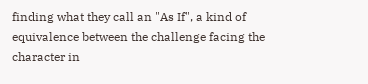finding what they call an "As If", a kind of equivalence between the challenge facing the character in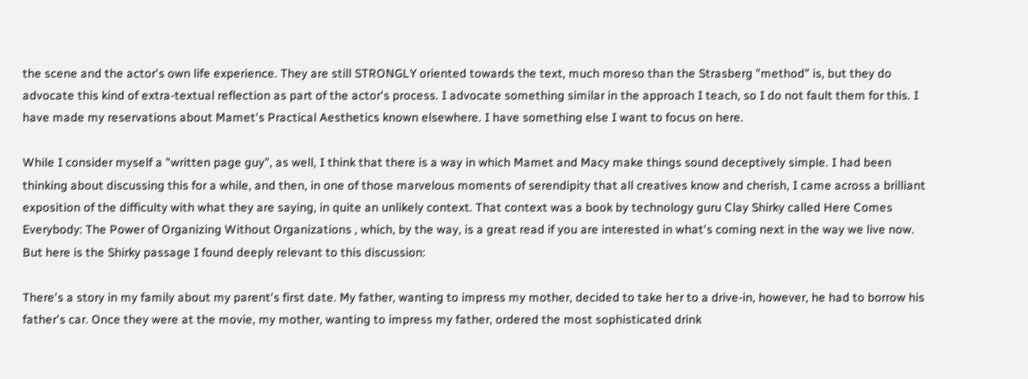the scene and the actor's own life experience. They are still STRONGLY oriented towards the text, much moreso than the Strasberg "method" is, but they do advocate this kind of extra-textual reflection as part of the actor's process. I advocate something similar in the approach I teach, so I do not fault them for this. I have made my reservations about Mamet's Practical Aesthetics known elsewhere. I have something else I want to focus on here.

While I consider myself a "written page guy", as well, I think that there is a way in which Mamet and Macy make things sound deceptively simple. I had been thinking about discussing this for a while, and then, in one of those marvelous moments of serendipity that all creatives know and cherish, I came across a brilliant exposition of the difficulty with what they are saying, in quite an unlikely context. That context was a book by technology guru Clay Shirky called Here Comes Everybody: The Power of Organizing Without Organizations , which, by the way, is a great read if you are interested in what's coming next in the way we live now. But here is the Shirky passage I found deeply relevant to this discussion:

There's a story in my family about my parent's first date. My father, wanting to impress my mother, decided to take her to a drive-in, however, he had to borrow his father's car. Once they were at the movie, my mother, wanting to impress my father, ordered the most sophisticated drink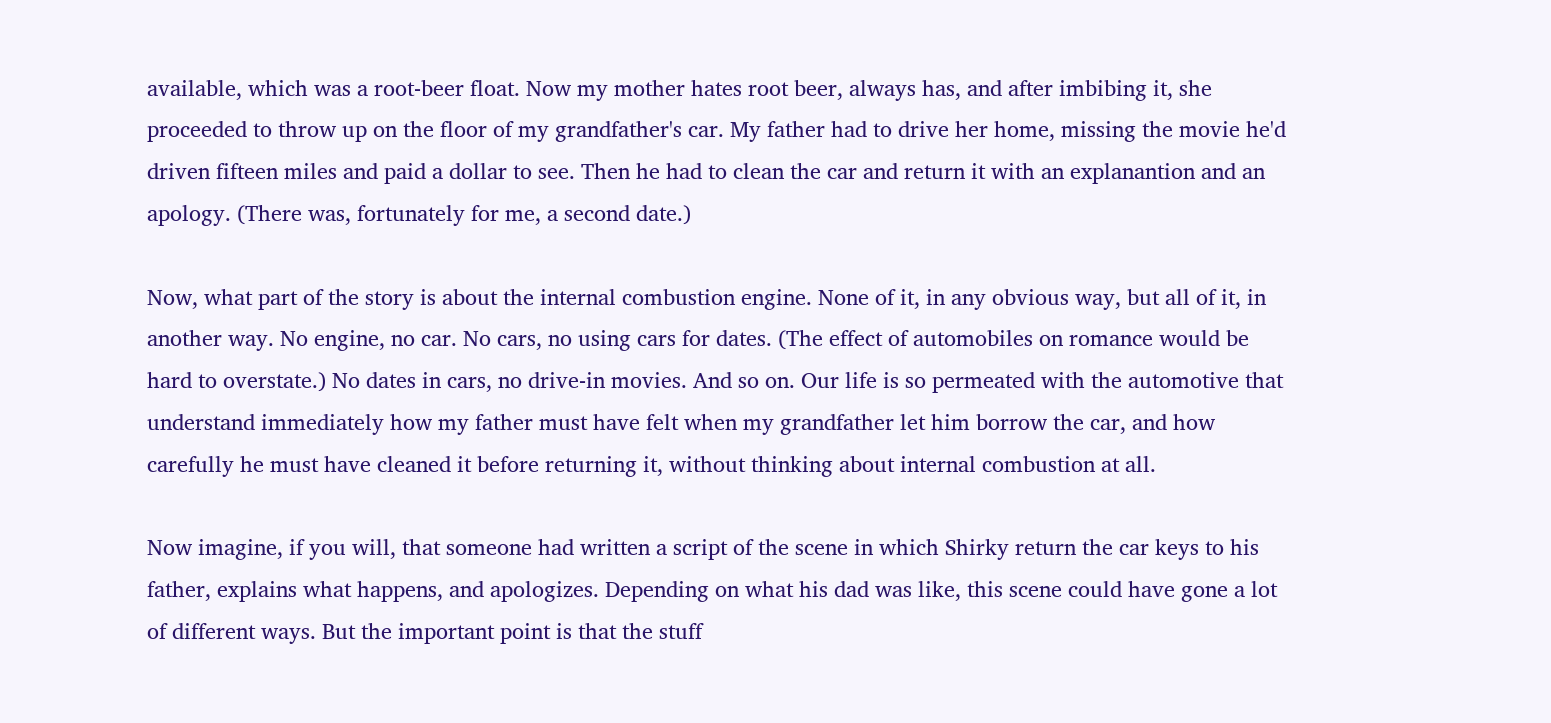available, which was a root-beer float. Now my mother hates root beer, always has, and after imbibing it, she proceeded to throw up on the floor of my grandfather's car. My father had to drive her home, missing the movie he'd driven fifteen miles and paid a dollar to see. Then he had to clean the car and return it with an explanantion and an apology. (There was, fortunately for me, a second date.)

Now, what part of the story is about the internal combustion engine. None of it, in any obvious way, but all of it, in another way. No engine, no car. No cars, no using cars for dates. (The effect of automobiles on romance would be hard to overstate.) No dates in cars, no drive-in movies. And so on. Our life is so permeated with the automotive that understand immediately how my father must have felt when my grandfather let him borrow the car, and how carefully he must have cleaned it before returning it, without thinking about internal combustion at all.

Now imagine, if you will, that someone had written a script of the scene in which Shirky return the car keys to his father, explains what happens, and apologizes. Depending on what his dad was like, this scene could have gone a lot of different ways. But the important point is that the stuff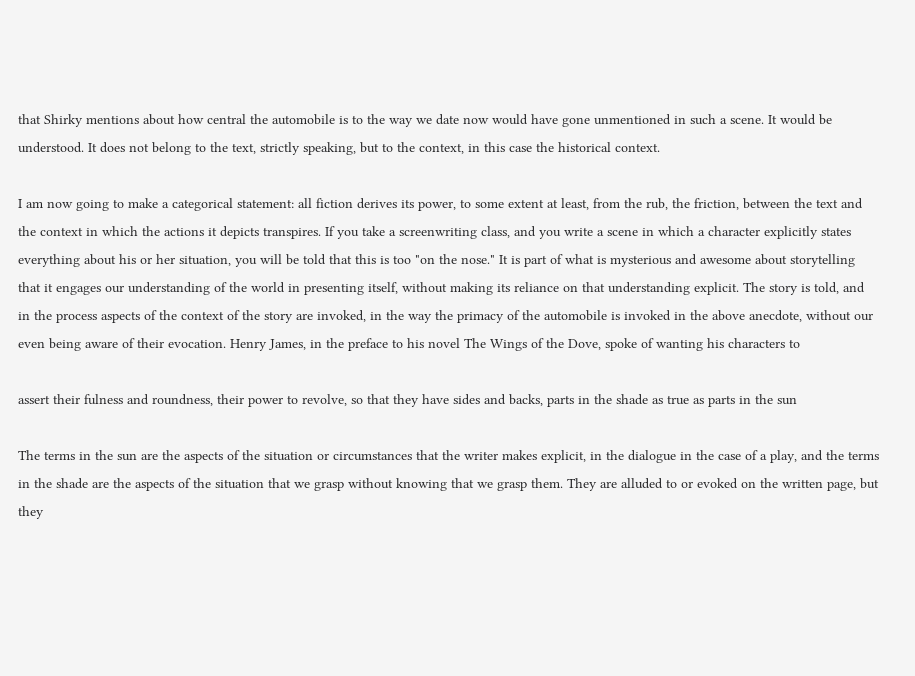that Shirky mentions about how central the automobile is to the way we date now would have gone unmentioned in such a scene. It would be understood. It does not belong to the text, strictly speaking, but to the context, in this case the historical context.

I am now going to make a categorical statement: all fiction derives its power, to some extent at least, from the rub, the friction, between the text and the context in which the actions it depicts transpires. If you take a screenwriting class, and you write a scene in which a character explicitly states everything about his or her situation, you will be told that this is too "on the nose." It is part of what is mysterious and awesome about storytelling that it engages our understanding of the world in presenting itself, without making its reliance on that understanding explicit. The story is told, and in the process aspects of the context of the story are invoked, in the way the primacy of the automobile is invoked in the above anecdote, without our even being aware of their evocation. Henry James, in the preface to his novel The Wings of the Dove, spoke of wanting his characters to

assert their fulness and roundness, their power to revolve, so that they have sides and backs, parts in the shade as true as parts in the sun

The terms in the sun are the aspects of the situation or circumstances that the writer makes explicit, in the dialogue in the case of a play, and the terms in the shade are the aspects of the situation that we grasp without knowing that we grasp them. They are alluded to or evoked on the written page, but they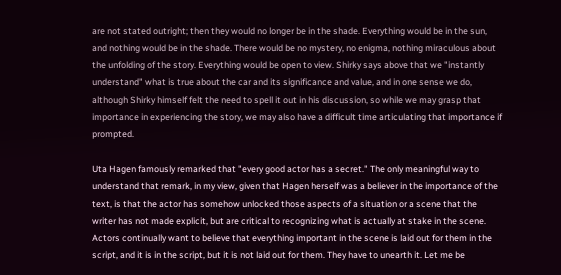are not stated outright; then they would no longer be in the shade. Everything would be in the sun, and nothing would be in the shade. There would be no mystery, no enigma, nothing miraculous about the unfolding of the story. Everything would be open to view. Shirky says above that we "instantly understand" what is true about the car and its significance and value, and in one sense we do, although Shirky himself felt the need to spell it out in his discussion, so while we may grasp that importance in experiencing the story, we may also have a difficult time articulating that importance if prompted.

Uta Hagen famously remarked that "every good actor has a secret." The only meaningful way to understand that remark, in my view, given that Hagen herself was a believer in the importance of the text, is that the actor has somehow unlocked those aspects of a situation or a scene that the writer has not made explicit, but are critical to recognizing what is actually at stake in the scene. Actors continually want to believe that everything important in the scene is laid out for them in the script, and it is in the script, but it is not laid out for them. They have to unearth it. Let me be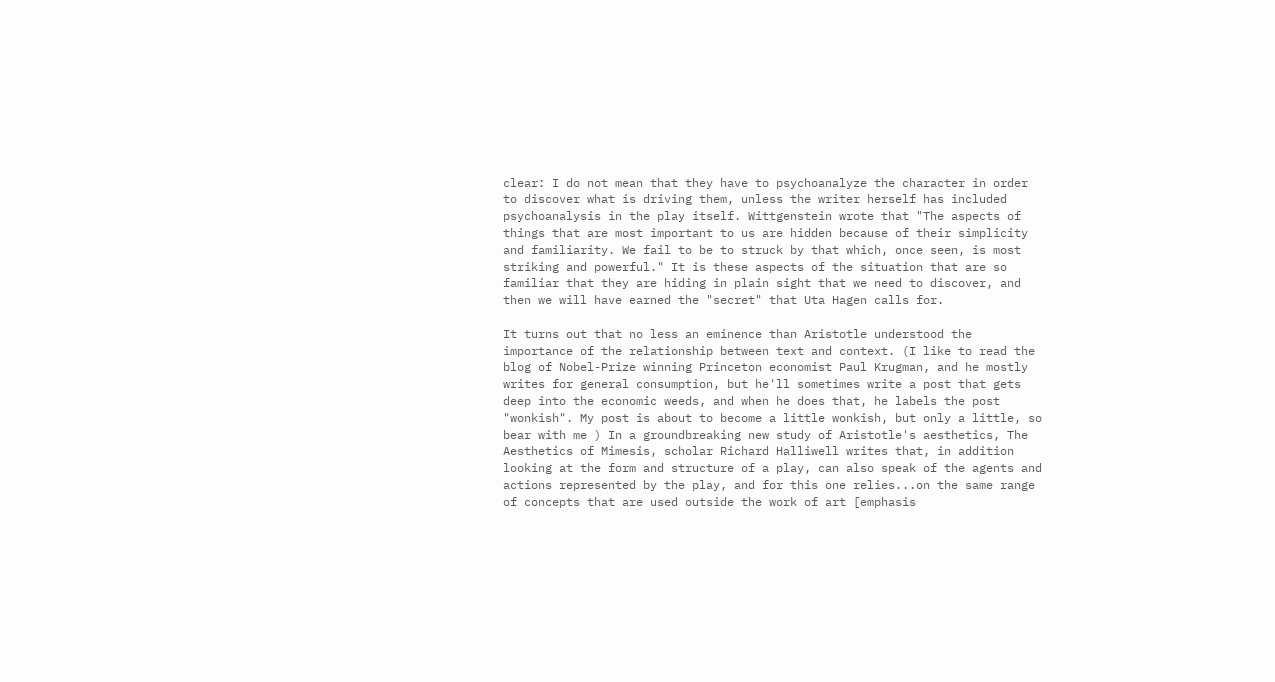clear: I do not mean that they have to psychoanalyze the character in order to discover what is driving them, unless the writer herself has included psychoanalysis in the play itself. Wittgenstein wrote that "The aspects of things that are most important to us are hidden because of their simplicity and familiarity. We fail to be to struck by that which, once seen, is most striking and powerful." It is these aspects of the situation that are so familiar that they are hiding in plain sight that we need to discover, and then we will have earned the "secret" that Uta Hagen calls for.

It turns out that no less an eminence than Aristotle understood the importance of the relationship between text and context. (I like to read the blog of Nobel-Prize winning Princeton economist Paul Krugman, and he mostly writes for general consumption, but he'll sometimes write a post that gets deep into the economic weeds, and when he does that, he labels the post "wonkish". My post is about to become a little wonkish, but only a little, so bear with me ) In a groundbreaking new study of Aristotle's aesthetics, The Aesthetics of Mimesis, scholar Richard Halliwell writes that, in addition looking at the form and structure of a play, can also speak of the agents and actions represented by the play, and for this one relies...on the same range of concepts that are used outside the work of art [emphasis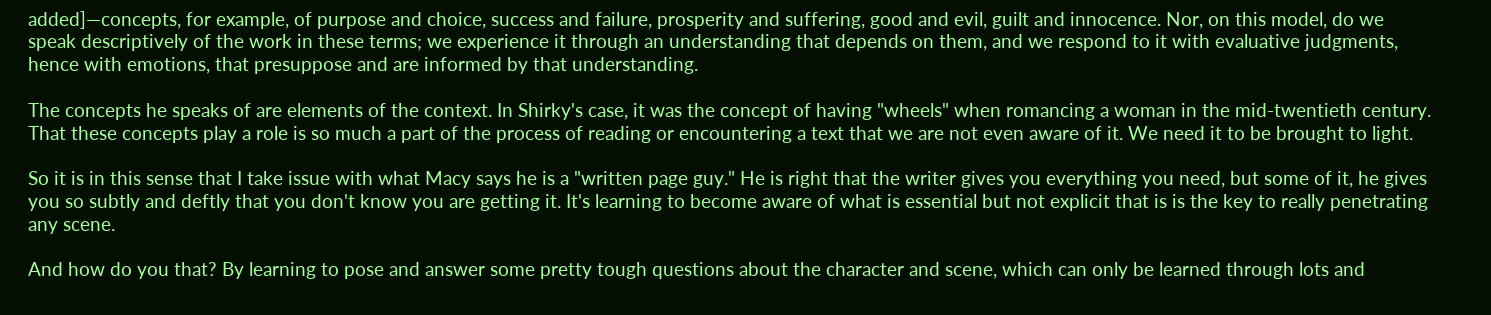added]—concepts, for example, of purpose and choice, success and failure, prosperity and suffering, good and evil, guilt and innocence. Nor, on this model, do we speak descriptively of the work in these terms; we experience it through an understanding that depends on them, and we respond to it with evaluative judgments, hence with emotions, that presuppose and are informed by that understanding.

The concepts he speaks of are elements of the context. In Shirky's case, it was the concept of having "wheels" when romancing a woman in the mid-twentieth century. That these concepts play a role is so much a part of the process of reading or encountering a text that we are not even aware of it. We need it to be brought to light.

So it is in this sense that I take issue with what Macy says he is a "written page guy." He is right that the writer gives you everything you need, but some of it, he gives you so subtly and deftly that you don't know you are getting it. It's learning to become aware of what is essential but not explicit that is is the key to really penetrating any scene.

And how do you that? By learning to pose and answer some pretty tough questions about the character and scene, which can only be learned through lots and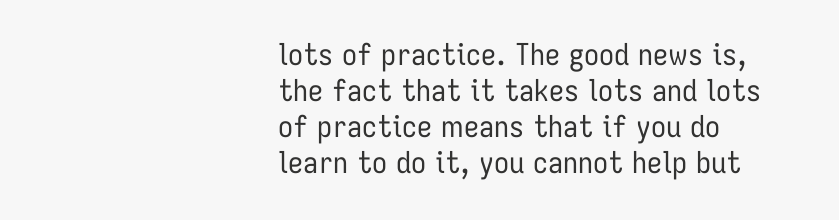lots of practice. The good news is, the fact that it takes lots and lots of practice means that if you do learn to do it, you cannot help but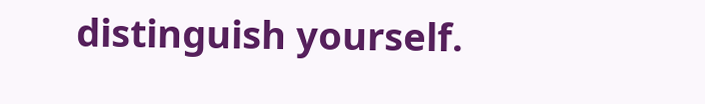distinguish yourself.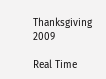Thanksgiving 2009

Real Time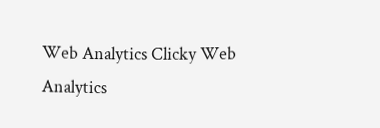Web Analytics Clicky Web Analytics